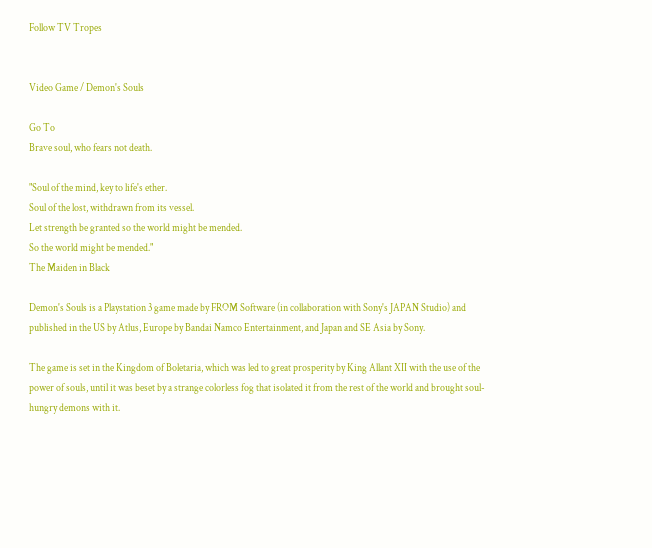Follow TV Tropes


Video Game / Demon's Souls

Go To
Brave soul, who fears not death.

"Soul of the mind, key to life's ether.
Soul of the lost, withdrawn from its vessel.
Let strength be granted so the world might be mended.
So the world might be mended."
The Maiden in Black

Demon's Souls is a Playstation 3 game made by FROM Software (in collaboration with Sony's JAPAN Studio) and published in the US by Atlus, Europe by Bandai Namco Entertainment, and Japan and SE Asia by Sony.

The game is set in the Kingdom of Boletaria, which was led to great prosperity by King Allant XII with the use of the power of souls, until it was beset by a strange colorless fog that isolated it from the rest of the world and brought soul-hungry demons with it.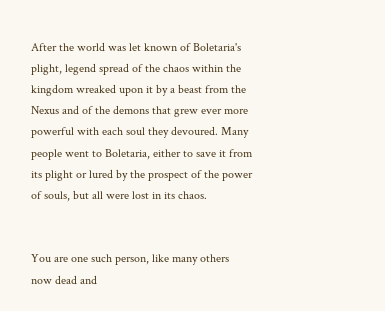After the world was let known of Boletaria's plight, legend spread of the chaos within the kingdom wreaked upon it by a beast from the Nexus and of the demons that grew ever more powerful with each soul they devoured. Many people went to Boletaria, either to save it from its plight or lured by the prospect of the power of souls, but all were lost in its chaos.


You are one such person, like many others now dead and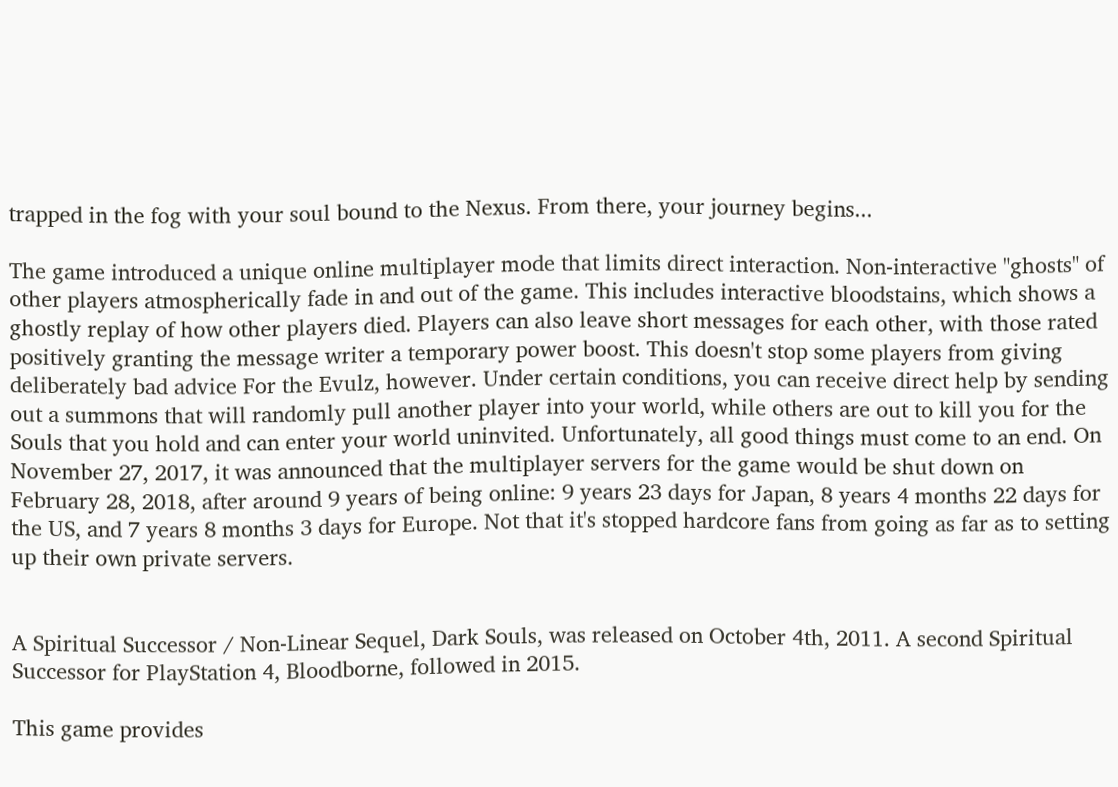trapped in the fog with your soul bound to the Nexus. From there, your journey begins...

The game introduced a unique online multiplayer mode that limits direct interaction. Non-interactive "ghosts" of other players atmospherically fade in and out of the game. This includes interactive bloodstains, which shows a ghostly replay of how other players died. Players can also leave short messages for each other, with those rated positively granting the message writer a temporary power boost. This doesn't stop some players from giving deliberately bad advice For the Evulz, however. Under certain conditions, you can receive direct help by sending out a summons that will randomly pull another player into your world, while others are out to kill you for the Souls that you hold and can enter your world uninvited. Unfortunately, all good things must come to an end. On November 27, 2017, it was announced that the multiplayer servers for the game would be shut down on February 28, 2018, after around 9 years of being online: 9 years 23 days for Japan, 8 years 4 months 22 days for the US, and 7 years 8 months 3 days for Europe. Not that it's stopped hardcore fans from going as far as to setting up their own private servers.


A Spiritual Successor / Non-Linear Sequel, Dark Souls, was released on October 4th, 2011. A second Spiritual Successor for PlayStation 4, Bloodborne, followed in 2015.

This game provides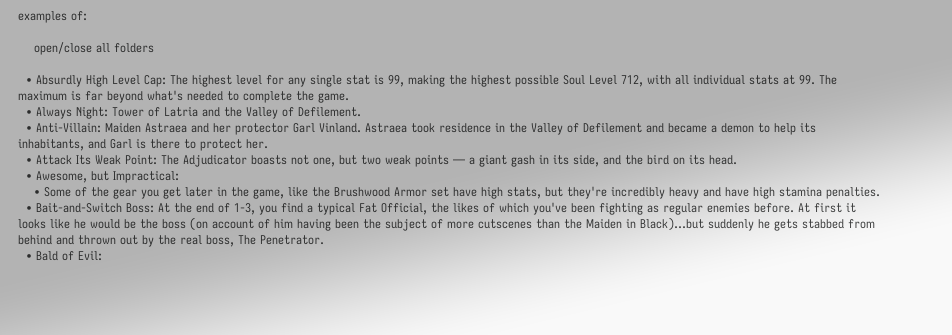examples of:

    open/close all folders

  • Absurdly High Level Cap: The highest level for any single stat is 99, making the highest possible Soul Level 712, with all individual stats at 99. The maximum is far beyond what's needed to complete the game.
  • Always Night: Tower of Latria and the Valley of Defilement.
  • Anti-Villain: Maiden Astraea and her protector Garl Vinland. Astraea took residence in the Valley of Defilement and became a demon to help its inhabitants, and Garl is there to protect her.
  • Attack Its Weak Point: The Adjudicator boasts not one, but two weak points — a giant gash in its side, and the bird on its head.
  • Awesome, but Impractical:
    • Some of the gear you get later in the game, like the Brushwood Armor set have high stats, but they're incredibly heavy and have high stamina penalties.
  • Bait-and-Switch Boss: At the end of 1-3, you find a typical Fat Official, the likes of which you've been fighting as regular enemies before. At first it looks like he would be the boss (on account of him having been the subject of more cutscenes than the Maiden in Black)...but suddenly he gets stabbed from behind and thrown out by the real boss, The Penetrator.
  • Bald of Evil: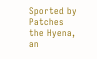Sported by Patches the Hyena, an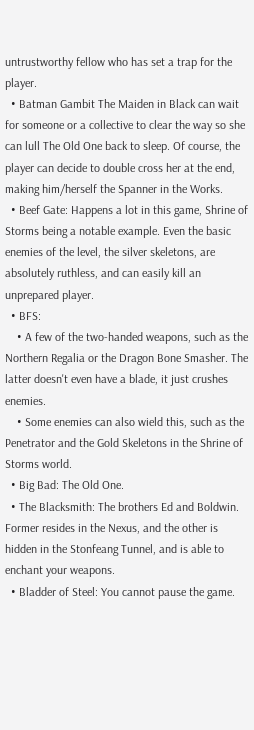untrustworthy fellow who has set a trap for the player.
  • Batman Gambit The Maiden in Black can wait for someone or a collective to clear the way so she can lull The Old One back to sleep. Of course, the player can decide to double cross her at the end, making him/herself the Spanner in the Works.
  • Beef Gate: Happens a lot in this game, Shrine of Storms being a notable example. Even the basic enemies of the level, the silver skeletons, are absolutely ruthless, and can easily kill an unprepared player.
  • BFS:
    • A few of the two-handed weapons, such as the Northern Regalia or the Dragon Bone Smasher. The latter doesn't even have a blade, it just crushes enemies.
    • Some enemies can also wield this, such as the Penetrator and the Gold Skeletons in the Shrine of Storms world.
  • Big Bad: The Old One.
  • The Blacksmith: The brothers Ed and Boldwin. Former resides in the Nexus, and the other is hidden in the Stonfeang Tunnel, and is able to enchant your weapons.
  • Bladder of Steel: You cannot pause the game.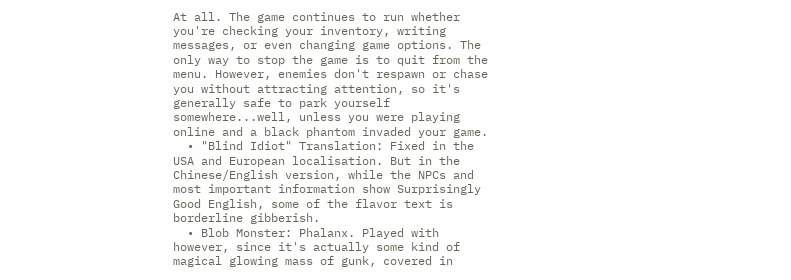At all. The game continues to run whether you're checking your inventory, writing messages, or even changing game options. The only way to stop the game is to quit from the menu. However, enemies don't respawn or chase you without attracting attention, so it's generally safe to park yourself somewhere...well, unless you were playing online and a black phantom invaded your game.
  • "Blind Idiot" Translation: Fixed in the USA and European localisation. But in the Chinese/English version, while the NPCs and most important information show Surprisingly Good English, some of the flavor text is borderline gibberish.
  • Blob Monster: Phalanx. Played with however, since it's actually some kind of magical glowing mass of gunk, covered in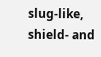slug-like, shield- and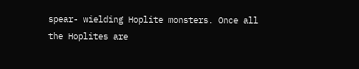spear- wielding Hoplite monsters. Once all the Hoplites are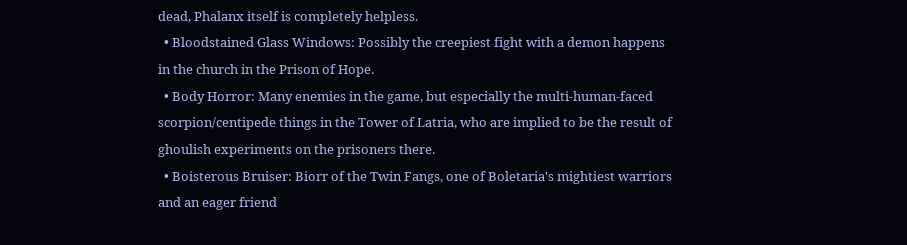dead, Phalanx itself is completely helpless.
  • Bloodstained Glass Windows: Possibly the creepiest fight with a demon happens in the church in the Prison of Hope.
  • Body Horror: Many enemies in the game, but especially the multi-human-faced scorpion/centipede things in the Tower of Latria, who are implied to be the result of ghoulish experiments on the prisoners there.
  • Boisterous Bruiser: Biorr of the Twin Fangs, one of Boletaria's mightiest warriors and an eager friend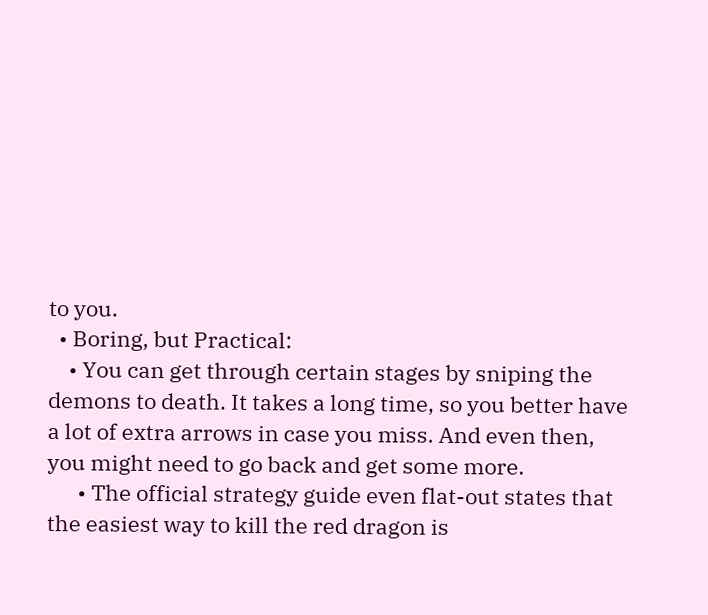to you.
  • Boring, but Practical:
    • You can get through certain stages by sniping the demons to death. It takes a long time, so you better have a lot of extra arrows in case you miss. And even then, you might need to go back and get some more.
      • The official strategy guide even flat-out states that the easiest way to kill the red dragon is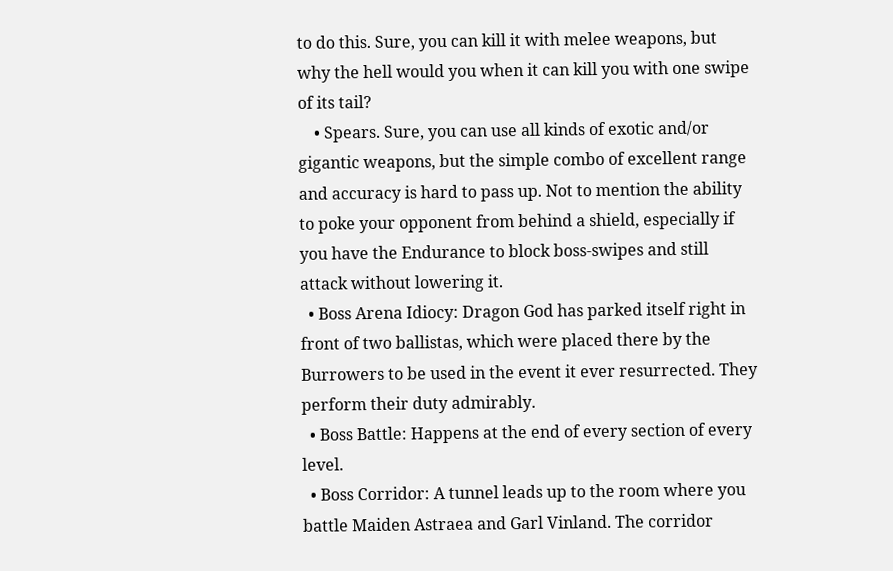to do this. Sure, you can kill it with melee weapons, but why the hell would you when it can kill you with one swipe of its tail?
    • Spears. Sure, you can use all kinds of exotic and/or gigantic weapons, but the simple combo of excellent range and accuracy is hard to pass up. Not to mention the ability to poke your opponent from behind a shield, especially if you have the Endurance to block boss-swipes and still attack without lowering it.
  • Boss Arena Idiocy: Dragon God has parked itself right in front of two ballistas, which were placed there by the Burrowers to be used in the event it ever resurrected. They perform their duty admirably.
  • Boss Battle: Happens at the end of every section of every level.
  • Boss Corridor: A tunnel leads up to the room where you battle Maiden Astraea and Garl Vinland. The corridor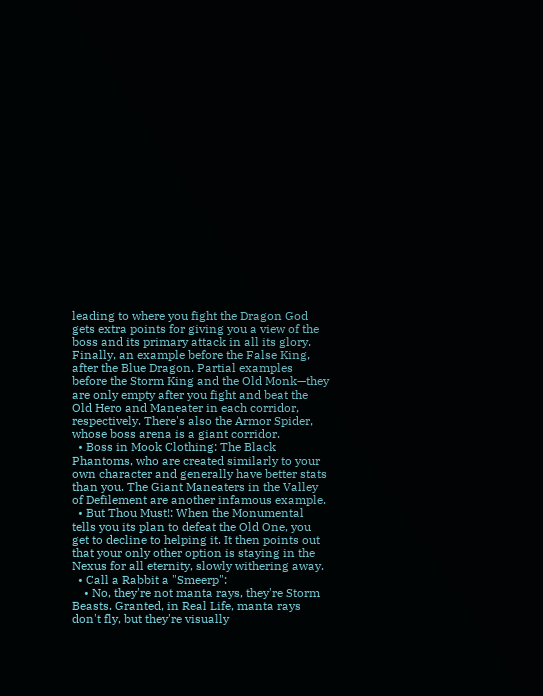leading to where you fight the Dragon God gets extra points for giving you a view of the boss and its primary attack in all its glory. Finally, an example before the False King, after the Blue Dragon. Partial examples before the Storm King and the Old Monk—they are only empty after you fight and beat the Old Hero and Maneater in each corridor, respectively. There's also the Armor Spider, whose boss arena is a giant corridor.
  • Boss in Mook Clothing: The Black Phantoms, who are created similarly to your own character and generally have better stats than you. The Giant Maneaters in the Valley of Defilement are another infamous example.
  • But Thou Must!: When the Monumental tells you its plan to defeat the Old One, you get to decline to helping it. It then points out that your only other option is staying in the Nexus for all eternity, slowly withering away.
  • Call a Rabbit a "Smeerp":
    • No, they're not manta rays, they're Storm Beasts. Granted, in Real Life, manta rays don't fly, but they're visually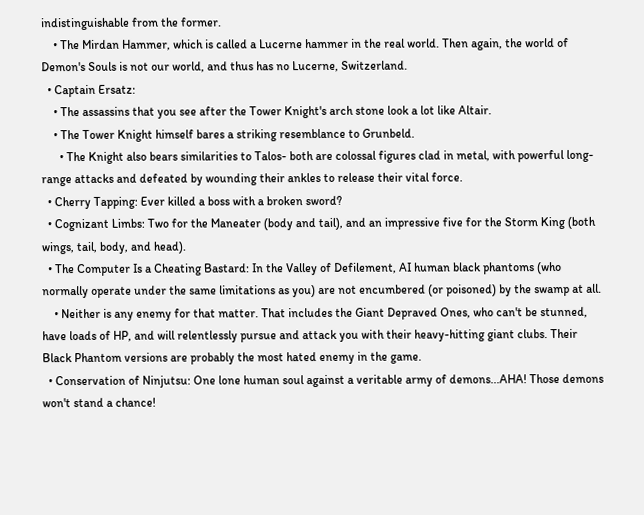indistinguishable from the former.
    • The Mirdan Hammer, which is called a Lucerne hammer in the real world. Then again, the world of Demon's Souls is not our world, and thus has no Lucerne, Switzerland.
  • Captain Ersatz:
    • The assassins that you see after the Tower Knight's arch stone look a lot like Altair.
    • The Tower Knight himself bares a striking resemblance to Grunbeld.
      • The Knight also bears similarities to Talos- both are colossal figures clad in metal, with powerful long-range attacks and defeated by wounding their ankles to release their vital force.
  • Cherry Tapping: Ever killed a boss with a broken sword?
  • Cognizant Limbs: Two for the Maneater (body and tail), and an impressive five for the Storm King (both wings, tail, body, and head).
  • The Computer Is a Cheating Bastard: In the Valley of Defilement, AI human black phantoms (who normally operate under the same limitations as you) are not encumbered (or poisoned) by the swamp at all.
    • Neither is any enemy for that matter. That includes the Giant Depraved Ones, who can't be stunned, have loads of HP, and will relentlessly pursue and attack you with their heavy-hitting giant clubs. Their Black Phantom versions are probably the most hated enemy in the game.
  • Conservation of Ninjutsu: One lone human soul against a veritable army of demons...AHA! Those demons won't stand a chance!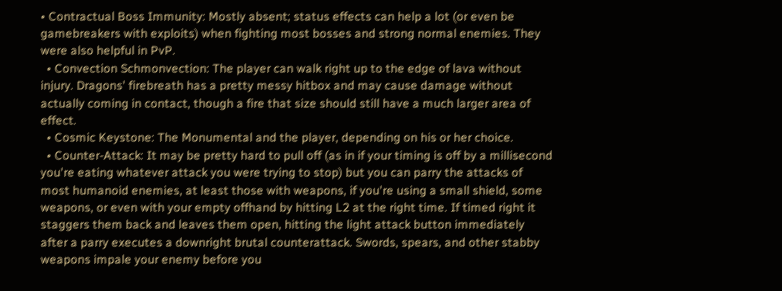• Contractual Boss Immunity: Mostly absent; status effects can help a lot (or even be gamebreakers with exploits) when fighting most bosses and strong normal enemies. They were also helpful in PvP.
  • Convection Schmonvection: The player can walk right up to the edge of lava without injury. Dragons' firebreath has a pretty messy hitbox and may cause damage without actually coming in contact, though a fire that size should still have a much larger area of effect.
  • Cosmic Keystone: The Monumental and the player, depending on his or her choice.
  • Counter-Attack: It may be pretty hard to pull off (as in if your timing is off by a millisecond you're eating whatever attack you were trying to stop) but you can parry the attacks of most humanoid enemies, at least those with weapons, if you're using a small shield, some weapons, or even with your empty offhand by hitting L2 at the right time. If timed right it staggers them back and leaves them open, hitting the light attack button immediately after a parry executes a downright brutal counterattack. Swords, spears, and other stabby weapons impale your enemy before you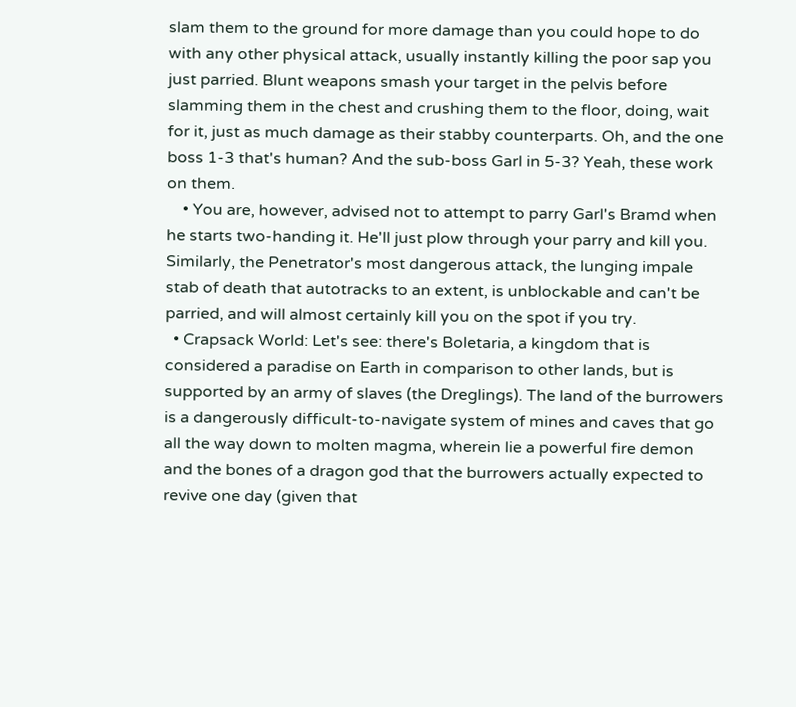slam them to the ground for more damage than you could hope to do with any other physical attack, usually instantly killing the poor sap you just parried. Blunt weapons smash your target in the pelvis before slamming them in the chest and crushing them to the floor, doing, wait for it, just as much damage as their stabby counterparts. Oh, and the one boss 1-3 that's human? And the sub-boss Garl in 5-3? Yeah, these work on them.
    • You are, however, advised not to attempt to parry Garl's Bramd when he starts two-handing it. He'll just plow through your parry and kill you. Similarly, the Penetrator's most dangerous attack, the lunging impale stab of death that autotracks to an extent, is unblockable and can't be parried, and will almost certainly kill you on the spot if you try.
  • Crapsack World: Let's see: there's Boletaria, a kingdom that is considered a paradise on Earth in comparison to other lands, but is supported by an army of slaves (the Dreglings). The land of the burrowers is a dangerously difficult-to-navigate system of mines and caves that go all the way down to molten magma, wherein lie a powerful fire demon and the bones of a dragon god that the burrowers actually expected to revive one day (given that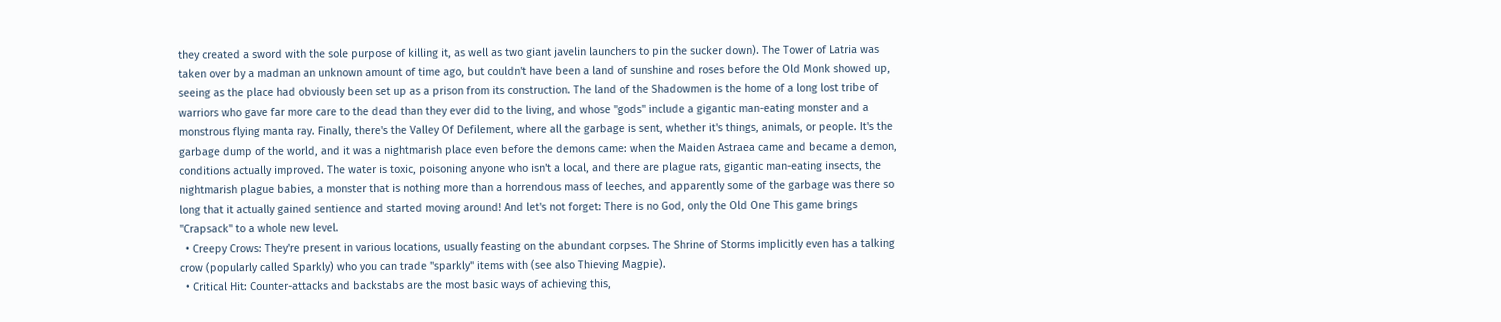they created a sword with the sole purpose of killing it, as well as two giant javelin launchers to pin the sucker down). The Tower of Latria was taken over by a madman an unknown amount of time ago, but couldn't have been a land of sunshine and roses before the Old Monk showed up, seeing as the place had obviously been set up as a prison from its construction. The land of the Shadowmen is the home of a long lost tribe of warriors who gave far more care to the dead than they ever did to the living, and whose "gods" include a gigantic man-eating monster and a monstrous flying manta ray. Finally, there's the Valley Of Defilement, where all the garbage is sent, whether it's things, animals, or people. It's the garbage dump of the world, and it was a nightmarish place even before the demons came: when the Maiden Astraea came and became a demon, conditions actually improved. The water is toxic, poisoning anyone who isn't a local, and there are plague rats, gigantic man-eating insects, the nightmarish plague babies, a monster that is nothing more than a horrendous mass of leeches, and apparently some of the garbage was there so long that it actually gained sentience and started moving around! And let's not forget: There is no God, only the Old One This game brings "Crapsack" to a whole new level.
  • Creepy Crows: They're present in various locations, usually feasting on the abundant corpses. The Shrine of Storms implicitly even has a talking crow (popularly called Sparkly) who you can trade "sparkly" items with (see also Thieving Magpie).
  • Critical Hit: Counter-attacks and backstabs are the most basic ways of achieving this,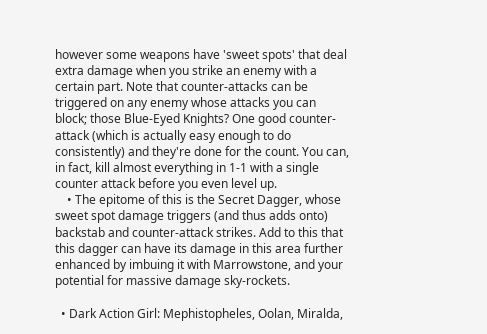however some weapons have 'sweet spots' that deal extra damage when you strike an enemy with a certain part. Note that counter-attacks can be triggered on any enemy whose attacks you can block; those Blue-Eyed Knights? One good counter-attack (which is actually easy enough to do consistently) and they're done for the count. You can, in fact, kill almost everything in 1-1 with a single counter attack before you even level up.
    • The epitome of this is the Secret Dagger, whose sweet spot damage triggers (and thus adds onto) backstab and counter-attack strikes. Add to this that this dagger can have its damage in this area further enhanced by imbuing it with Marrowstone, and your potential for massive damage sky-rockets.

  • Dark Action Girl: Mephistopheles, Oolan, Miralda,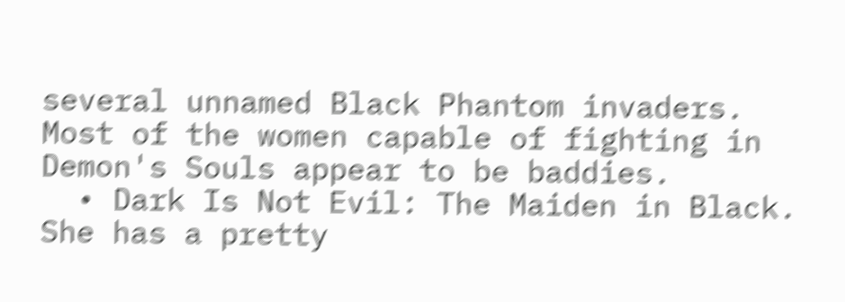several unnamed Black Phantom invaders. Most of the women capable of fighting in Demon's Souls appear to be baddies.
  • Dark Is Not Evil: The Maiden in Black. She has a pretty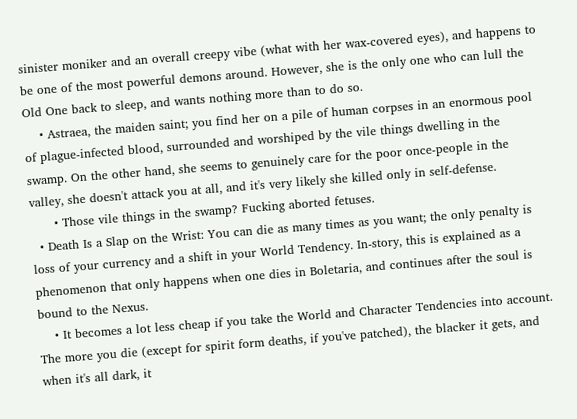sinister moniker and an overall creepy vibe (what with her wax-covered eyes), and happens to be one of the most powerful demons around. However, she is the only one who can lull the Old One back to sleep, and wants nothing more than to do so.
    • Astraea, the maiden saint; you find her on a pile of human corpses in an enormous pool of plague-infected blood, surrounded and worshiped by the vile things dwelling in the swamp. On the other hand, she seems to genuinely care for the poor once-people in the valley, she doesn't attack you at all, and it's very likely she killed only in self-defense.
      • Those vile things in the swamp? Fucking aborted fetuses.
  • Death Is a Slap on the Wrist: You can die as many times as you want; the only penalty is loss of your currency and a shift in your World Tendency. In-story, this is explained as a phenomenon that only happens when one dies in Boletaria, and continues after the soul is bound to the Nexus.
    • It becomes a lot less cheap if you take the World and Character Tendencies into account. The more you die (except for spirit form deaths, if you've patched), the blacker it gets, and when it's all dark, it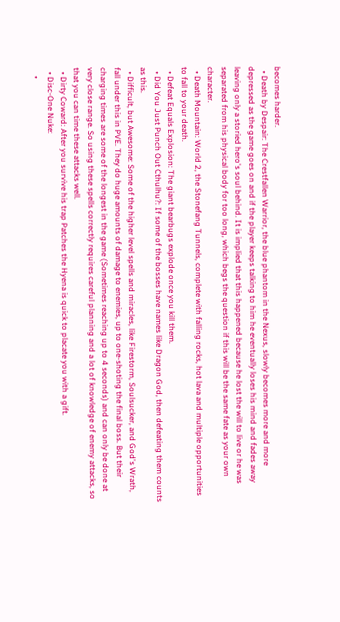becomes harder.
  • Death by Despair: The Crestfallen Warrior, the blue phantom in the Nexus, slowly becomes more and more depressed as the game goes on and if the player keeps talking to him he eventually loses his mind and fades away leaving only a storied hero's soul behind. It is implied that this happened because he lost the will to live or he was separated from his physical body for too long, which begs the question if this will be the same fate as your own character.
  • Death Mountain: World 2, the Stonefang Tunnels, complete with falling rocks, hot lava and multiple opportunities to fall to your death.
  • Defeat Equals Explosion: The giant bearbugs explode once you kill them.
  • Did You Just Punch Out Cthulhu?: If some of the bosses have names like Dragon God, then defeating them counts as this.
  • Difficult, but Awesome: Some of the higher level spells and miracles, like Firestorm, Soulsucker, and God's Wrath, fall under this in PVE. They do huge amounts of damage to enemies, up to one-shoting the final boss. But their charging times are some of the longest in the game (Sometimes reaching up to 4 seconds) and can only be done at very close range. So using these spells correctly requires careful planning and a lot of knowledge of enemy attacks, so that you can time these attacks well.
  • Dirty Coward: After you survive his trap Patches the Hyena is quick to placate you with a gift.
  • Disc-One Nuke:
    •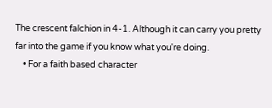The crescent falchion in 4-1. Although it can carry you pretty far into the game if you know what you're doing.
    • For a faith based character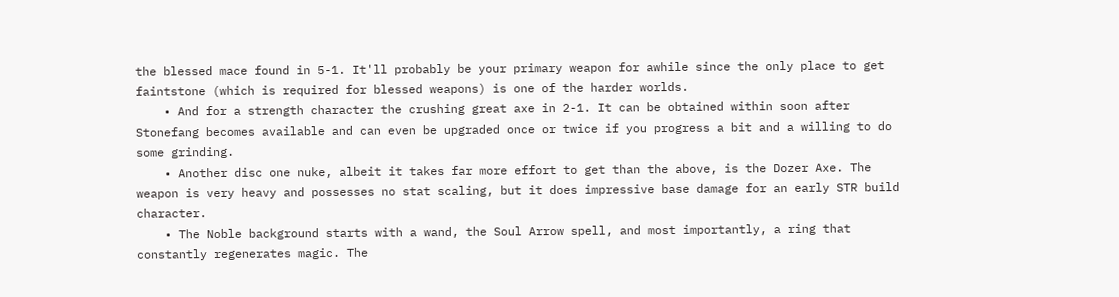the blessed mace found in 5-1. It'll probably be your primary weapon for awhile since the only place to get faintstone (which is required for blessed weapons) is one of the harder worlds.
    • And for a strength character the crushing great axe in 2-1. It can be obtained within soon after Stonefang becomes available and can even be upgraded once or twice if you progress a bit and a willing to do some grinding.
    • Another disc one nuke, albeit it takes far more effort to get than the above, is the Dozer Axe. The weapon is very heavy and possesses no stat scaling, but it does impressive base damage for an early STR build character.
    • The Noble background starts with a wand, the Soul Arrow spell, and most importantly, a ring that constantly regenerates magic. The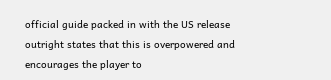official guide packed in with the US release outright states that this is overpowered and encourages the player to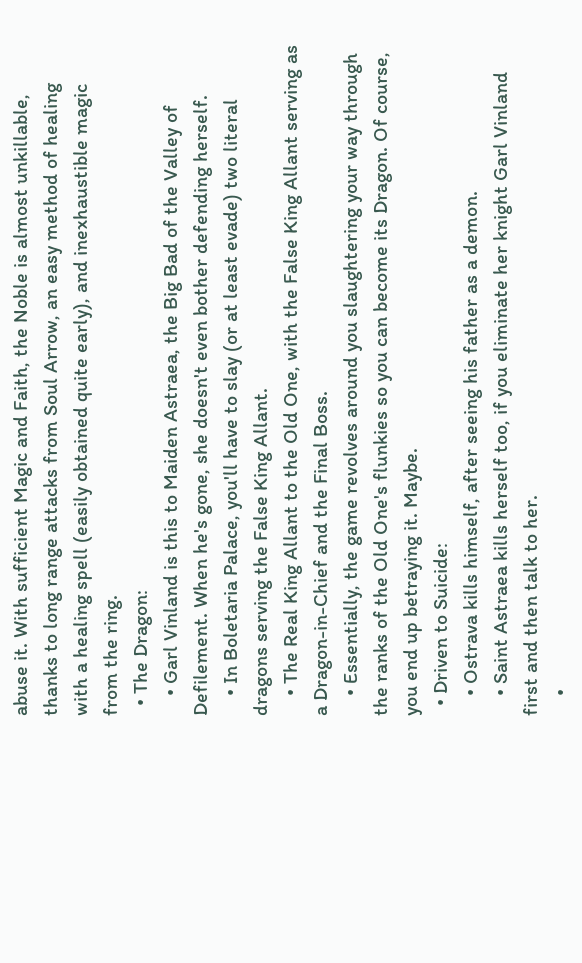abuse it. With sufficient Magic and Faith, the Noble is almost unkillable, thanks to long range attacks from Soul Arrow, an easy method of healing with a healing spell (easily obtained quite early), and inexhaustible magic from the ring.
  • The Dragon:
    • Garl Vinland is this to Maiden Astraea, the Big Bad of the Valley of Defilement. When he's gone, she doesn't even bother defending herself.
    • In Boletaria Palace, you'll have to slay (or at least evade) two literal dragons serving the False King Allant.
    • The Real King Allant to the Old One, with the False King Allant serving as a Dragon-in-Chief and the Final Boss.
    • Essentially, the game revolves around you slaughtering your way through the ranks of the Old One's flunkies so you can become its Dragon. Of course, you end up betraying it. Maybe.
  • Driven to Suicide:
    • Ostrava kills himself, after seeing his father as a demon.
    • Saint Astraea kills herself too, if you eliminate her knight Garl Vinland first and then talk to her.
    •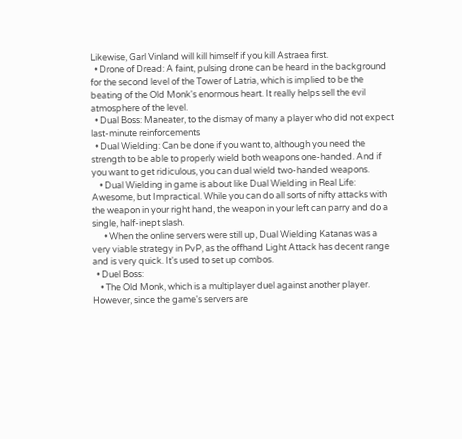Likewise, Garl Vinland will kill himself if you kill Astraea first.
  • Drone of Dread: A faint, pulsing drone can be heard in the background for the second level of the Tower of Latria, which is implied to be the beating of the Old Monk's enormous heart. It really helps sell the evil atmosphere of the level.
  • Dual Boss: Maneater, to the dismay of many a player who did not expect last-minute reinforcements
  • Dual Wielding: Can be done if you want to, although you need the strength to be able to properly wield both weapons one-handed. And if you want to get ridiculous, you can dual wield two-handed weapons.
    • Dual Wielding in game is about like Dual Wielding in Real Life: Awesome, but Impractical. While you can do all sorts of nifty attacks with the weapon in your right hand, the weapon in your left can parry and do a single, half-inept slash.
      • When the online servers were still up, Dual Wielding Katanas was a very viable strategy in PvP, as the offhand Light Attack has decent range and is very quick. It's used to set up combos.
  • Duel Boss:
    • The Old Monk, which is a multiplayer duel against another player. However, since the game's servers are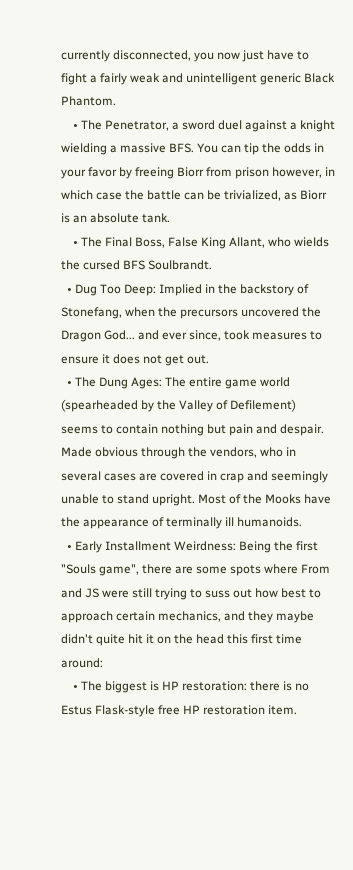currently disconnected, you now just have to fight a fairly weak and unintelligent generic Black Phantom.
    • The Penetrator, a sword duel against a knight wielding a massive BFS. You can tip the odds in your favor by freeing Biorr from prison however, in which case the battle can be trivialized, as Biorr is an absolute tank.
    • The Final Boss, False King Allant, who wields the cursed BFS Soulbrandt.
  • Dug Too Deep: Implied in the backstory of Stonefang, when the precursors uncovered the Dragon God... and ever since, took measures to ensure it does not get out.
  • The Dung Ages: The entire game world (spearheaded by the Valley of Defilement) seems to contain nothing but pain and despair. Made obvious through the vendors, who in several cases are covered in crap and seemingly unable to stand upright. Most of the Mooks have the appearance of terminally ill humanoids.
  • Early Installment Weirdness: Being the first "Souls game", there are some spots where From and JS were still trying to suss out how best to approach certain mechanics, and they maybe didn't quite hit it on the head this first time around:
    • The biggest is HP restoration: there is no Estus Flask-style free HP restoration item.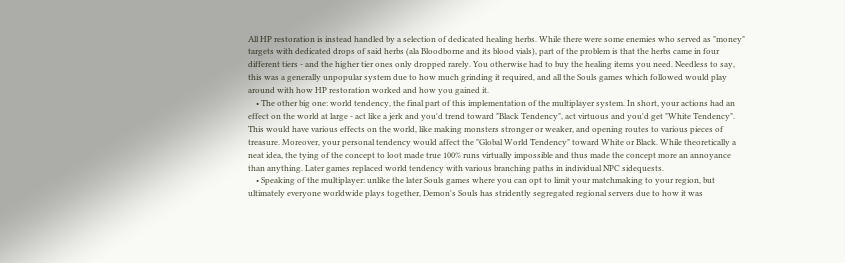All HP restoration is instead handled by a selection of dedicated healing herbs. While there were some enemies who served as "money" targets with dedicated drops of said herbs (ala Bloodborne and its blood vials), part of the problem is that the herbs came in four different tiers - and the higher tier ones only dropped rarely. You otherwise had to buy the healing items you need. Needless to say, this was a generally unpopular system due to how much grinding it required, and all the Souls games which followed would play around with how HP restoration worked and how you gained it.
    • The other big one: world tendency, the final part of this implementation of the multiplayer system. In short, your actions had an effect on the world at large - act like a jerk and you'd trend toward "Black Tendency", act virtuous and you'd get "White Tendency". This would have various effects on the world, like making monsters stronger or weaker, and opening routes to various pieces of treasure. Moreover, your personal tendency would affect the "Global World Tendency" toward White or Black. While theoretically a neat idea, the tying of the concept to loot made true 100% runs virtually impossible and thus made the concept more an annoyance than anything. Later games replaced world tendency with various branching paths in individual NPC sidequests.
    • Speaking of the multiplayer: unlike the later Souls games where you can opt to limit your matchmaking to your region, but ultimately everyone worldwide plays together, Demon's Souls has stridently segregated regional servers due to how it was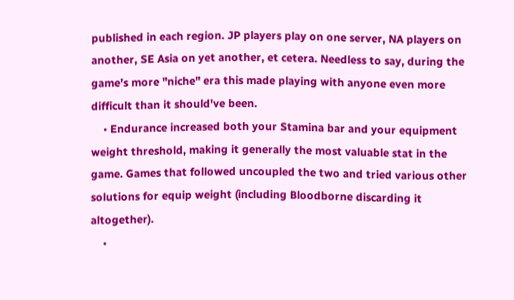published in each region. JP players play on one server, NA players on another, SE Asia on yet another, et cetera. Needless to say, during the game's more "niche" era this made playing with anyone even more difficult than it should've been.
    • Endurance increased both your Stamina bar and your equipment weight threshold, making it generally the most valuable stat in the game. Games that followed uncoupled the two and tried various other solutions for equip weight (including Bloodborne discarding it altogether).
    •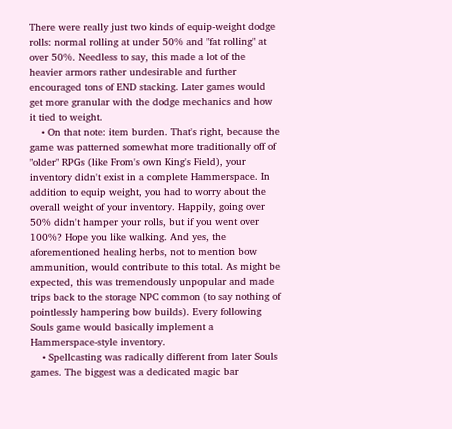There were really just two kinds of equip-weight dodge rolls: normal rolling at under 50% and "fat rolling" at over 50%. Needless to say, this made a lot of the heavier armors rather undesirable and further encouraged tons of END stacking. Later games would get more granular with the dodge mechanics and how it tied to weight.
    • On that note: item burden. That's right, because the game was patterned somewhat more traditionally off of "older" RPGs (like From's own King's Field), your inventory didn't exist in a complete Hammerspace. In addition to equip weight, you had to worry about the overall weight of your inventory. Happily, going over 50% didn't hamper your rolls, but if you went over 100%? Hope you like walking. And yes, the aforementioned healing herbs, not to mention bow ammunition, would contribute to this total. As might be expected, this was tremendously unpopular and made trips back to the storage NPC common (to say nothing of pointlessly hampering bow builds). Every following Souls game would basically implement a Hammerspace-style inventory.
    • Spellcasting was radically different from later Souls games. The biggest was a dedicated magic bar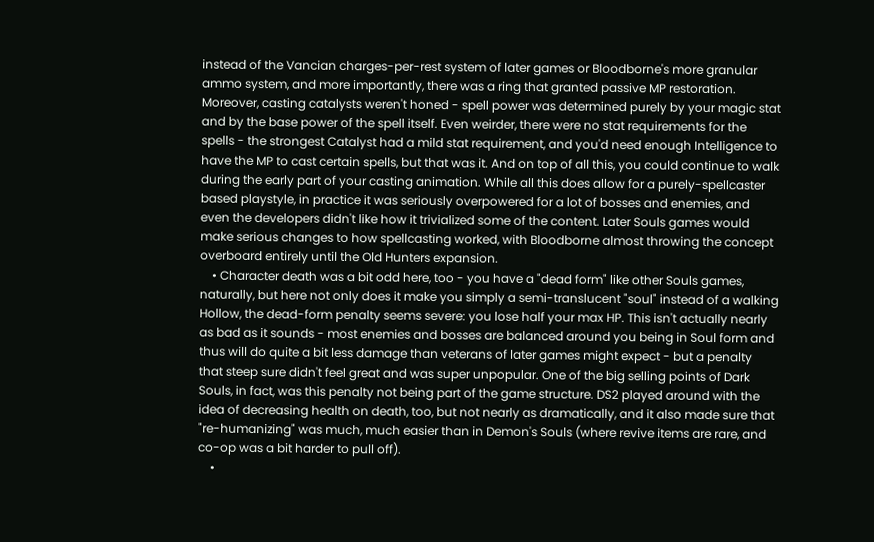instead of the Vancian charges-per-rest system of later games or Bloodborne's more granular ammo system, and more importantly, there was a ring that granted passive MP restoration. Moreover, casting catalysts weren't honed - spell power was determined purely by your magic stat and by the base power of the spell itself. Even weirder, there were no stat requirements for the spells - the strongest Catalyst had a mild stat requirement, and you'd need enough Intelligence to have the MP to cast certain spells, but that was it. And on top of all this, you could continue to walk during the early part of your casting animation. While all this does allow for a purely-spellcaster based playstyle, in practice it was seriously overpowered for a lot of bosses and enemies, and even the developers didn't like how it trivialized some of the content. Later Souls games would make serious changes to how spellcasting worked, with Bloodborne almost throwing the concept overboard entirely until the Old Hunters expansion.
    • Character death was a bit odd here, too - you have a "dead form" like other Souls games, naturally, but here not only does it make you simply a semi-translucent "soul" instead of a walking Hollow, the dead-form penalty seems severe: you lose half your max HP. This isn't actually nearly as bad as it sounds - most enemies and bosses are balanced around you being in Soul form and thus will do quite a bit less damage than veterans of later games might expect - but a penalty that steep sure didn't feel great and was super unpopular. One of the big selling points of Dark Souls, in fact, was this penalty not being part of the game structure. DS2 played around with the idea of decreasing health on death, too, but not nearly as dramatically, and it also made sure that "re-humanizing" was much, much easier than in Demon's Souls (where revive items are rare, and co-op was a bit harder to pull off).
    •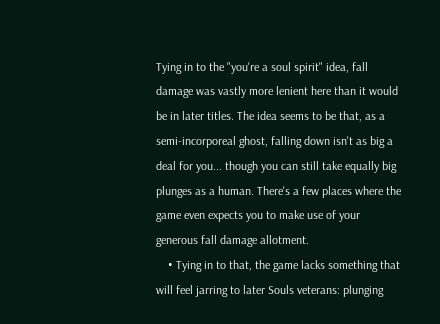Tying in to the "you're a soul spirit" idea, fall damage was vastly more lenient here than it would be in later titles. The idea seems to be that, as a semi-incorporeal ghost, falling down isn't as big a deal for you... though you can still take equally big plunges as a human. There's a few places where the game even expects you to make use of your generous fall damage allotment.
    • Tying in to that, the game lacks something that will feel jarring to later Souls veterans: plunging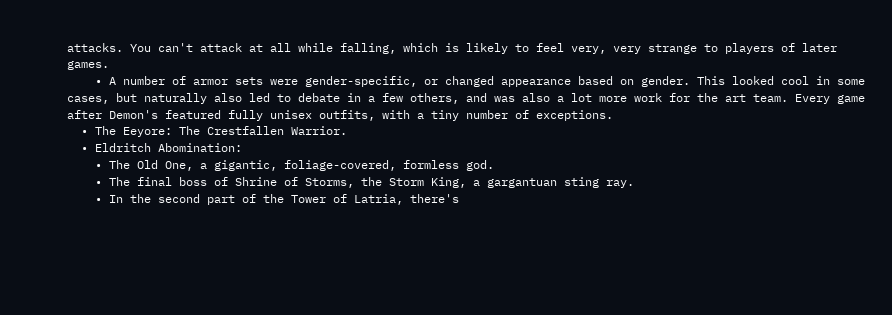attacks. You can't attack at all while falling, which is likely to feel very, very strange to players of later games.
    • A number of armor sets were gender-specific, or changed appearance based on gender. This looked cool in some cases, but naturally also led to debate in a few others, and was also a lot more work for the art team. Every game after Demon's featured fully unisex outfits, with a tiny number of exceptions.
  • The Eeyore: The Crestfallen Warrior.
  • Eldritch Abomination:
    • The Old One, a gigantic, foliage-covered, formless god.
    • The final boss of Shrine of Storms, the Storm King, a gargantuan sting ray.
    • In the second part of the Tower of Latria, there's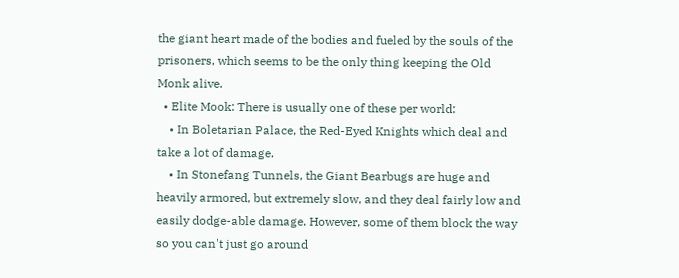the giant heart made of the bodies and fueled by the souls of the prisoners, which seems to be the only thing keeping the Old Monk alive.
  • Elite Mook: There is usually one of these per world:
    • In Boletarian Palace, the Red-Eyed Knights which deal and take a lot of damage.
    • In Stonefang Tunnels, the Giant Bearbugs are huge and heavily armored, but extremely slow, and they deal fairly low and easily dodge-able damage. However, some of them block the way so you can't just go around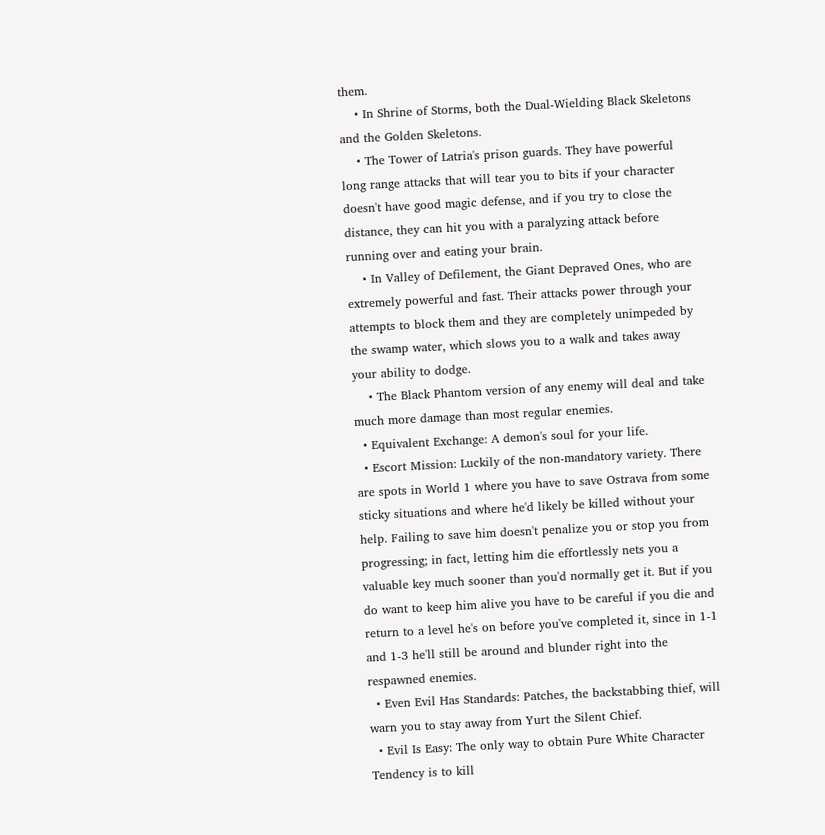them.
    • In Shrine of Storms, both the Dual-Wielding Black Skeletons and the Golden Skeletons.
    • The Tower of Latria's prison guards. They have powerful long range attacks that will tear you to bits if your character doesn't have good magic defense, and if you try to close the distance, they can hit you with a paralyzing attack before running over and eating your brain.
    • In Valley of Defilement, the Giant Depraved Ones, who are extremely powerful and fast. Their attacks power through your attempts to block them and they are completely unimpeded by the swamp water, which slows you to a walk and takes away your ability to dodge.
    • The Black Phantom version of any enemy will deal and take much more damage than most regular enemies.
  • Equivalent Exchange: A demon's soul for your life.
  • Escort Mission: Luckily of the non-mandatory variety. There are spots in World 1 where you have to save Ostrava from some sticky situations and where he'd likely be killed without your help. Failing to save him doesn't penalize you or stop you from progressing; in fact, letting him die effortlessly nets you a valuable key much sooner than you'd normally get it. But if you do want to keep him alive you have to be careful if you die and return to a level he's on before you've completed it, since in 1-1 and 1-3 he'll still be around and blunder right into the respawned enemies.
  • Even Evil Has Standards: Patches, the backstabbing thief, will warn you to stay away from Yurt the Silent Chief.
  • Evil Is Easy: The only way to obtain Pure White Character Tendency is to kill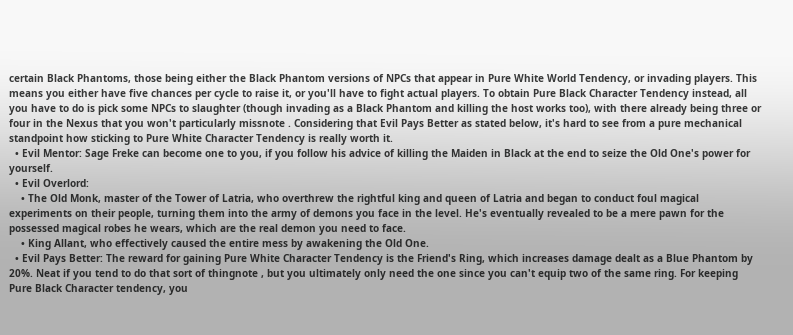certain Black Phantoms, those being either the Black Phantom versions of NPCs that appear in Pure White World Tendency, or invading players. This means you either have five chances per cycle to raise it, or you'll have to fight actual players. To obtain Pure Black Character Tendency instead, all you have to do is pick some NPCs to slaughter (though invading as a Black Phantom and killing the host works too), with there already being three or four in the Nexus that you won't particularly missnote . Considering that Evil Pays Better as stated below, it's hard to see from a pure mechanical standpoint how sticking to Pure White Character Tendency is really worth it.
  • Evil Mentor: Sage Freke can become one to you, if you follow his advice of killing the Maiden in Black at the end to seize the Old One's power for yourself.
  • Evil Overlord:
    • The Old Monk, master of the Tower of Latria, who overthrew the rightful king and queen of Latria and began to conduct foul magical experiments on their people, turning them into the army of demons you face in the level. He's eventually revealed to be a mere pawn for the possessed magical robes he wears, which are the real demon you need to face.
    • King Allant, who effectively caused the entire mess by awakening the Old One.
  • Evil Pays Better: The reward for gaining Pure White Character Tendency is the Friend's Ring, which increases damage dealt as a Blue Phantom by 20%. Neat if you tend to do that sort of thingnote , but you ultimately only need the one since you can't equip two of the same ring. For keeping Pure Black Character tendency, you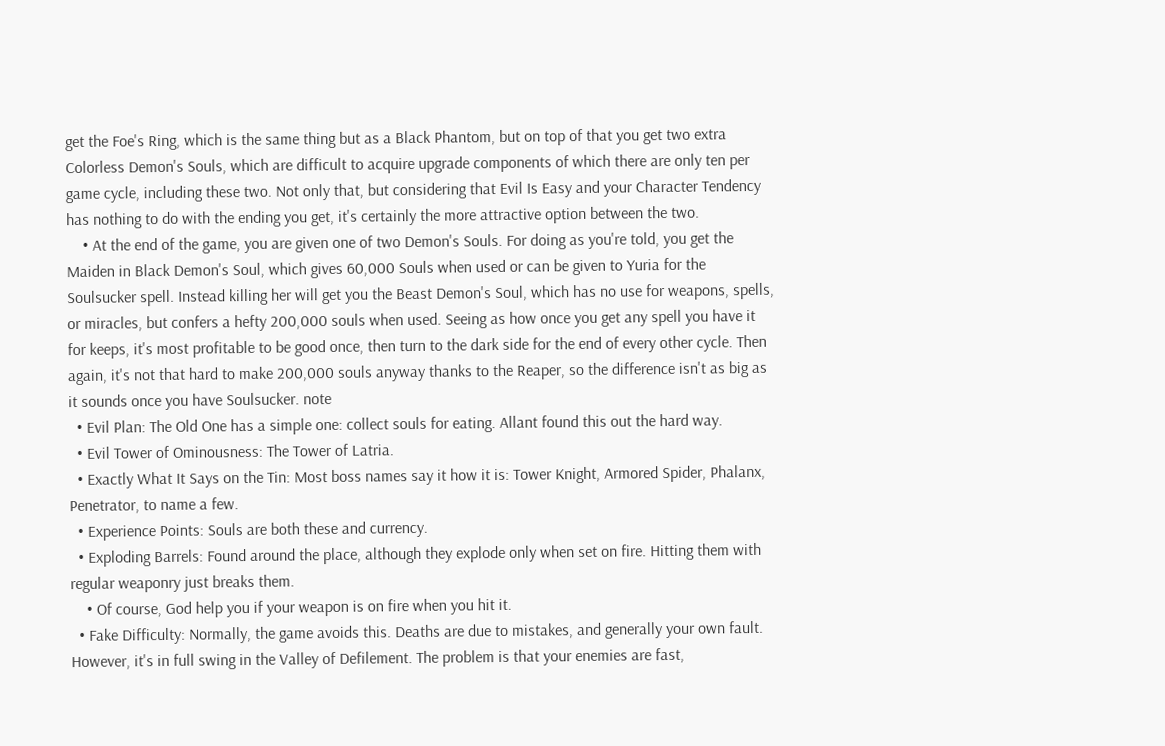get the Foe's Ring, which is the same thing but as a Black Phantom, but on top of that you get two extra Colorless Demon's Souls, which are difficult to acquire upgrade components of which there are only ten per game cycle, including these two. Not only that, but considering that Evil Is Easy and your Character Tendency has nothing to do with the ending you get, it's certainly the more attractive option between the two.
    • At the end of the game, you are given one of two Demon's Souls. For doing as you're told, you get the Maiden in Black Demon's Soul, which gives 60,000 Souls when used or can be given to Yuria for the Soulsucker spell. Instead killing her will get you the Beast Demon's Soul, which has no use for weapons, spells, or miracles, but confers a hefty 200,000 souls when used. Seeing as how once you get any spell you have it for keeps, it's most profitable to be good once, then turn to the dark side for the end of every other cycle. Then again, it's not that hard to make 200,000 souls anyway thanks to the Reaper, so the difference isn't as big as it sounds once you have Soulsucker. note
  • Evil Plan: The Old One has a simple one: collect souls for eating. Allant found this out the hard way.
  • Evil Tower of Ominousness: The Tower of Latria.
  • Exactly What It Says on the Tin: Most boss names say it how it is: Tower Knight, Armored Spider, Phalanx, Penetrator, to name a few.
  • Experience Points: Souls are both these and currency.
  • Exploding Barrels: Found around the place, although they explode only when set on fire. Hitting them with regular weaponry just breaks them.
    • Of course, God help you if your weapon is on fire when you hit it.
  • Fake Difficulty: Normally, the game avoids this. Deaths are due to mistakes, and generally your own fault. However, it's in full swing in the Valley of Defilement. The problem is that your enemies are fast,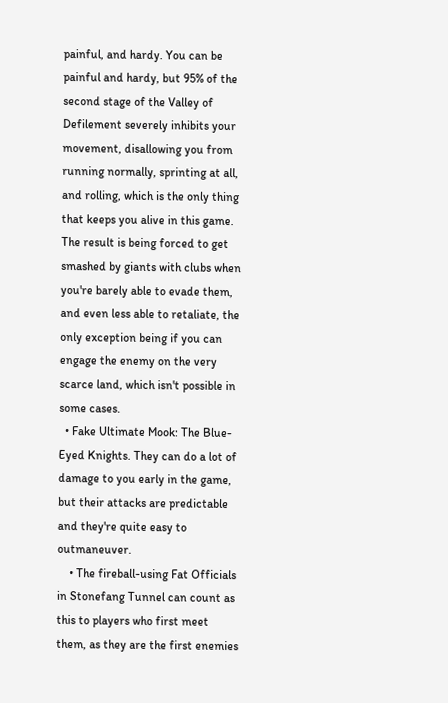painful, and hardy. You can be painful and hardy, but 95% of the second stage of the Valley of Defilement severely inhibits your movement, disallowing you from running normally, sprinting at all, and rolling, which is the only thing that keeps you alive in this game. The result is being forced to get smashed by giants with clubs when you're barely able to evade them, and even less able to retaliate, the only exception being if you can engage the enemy on the very scarce land, which isn't possible in some cases.
  • Fake Ultimate Mook: The Blue-Eyed Knights. They can do a lot of damage to you early in the game, but their attacks are predictable and they're quite easy to outmaneuver.
    • The fireball-using Fat Officials in Stonefang Tunnel can count as this to players who first meet them, as they are the first enemies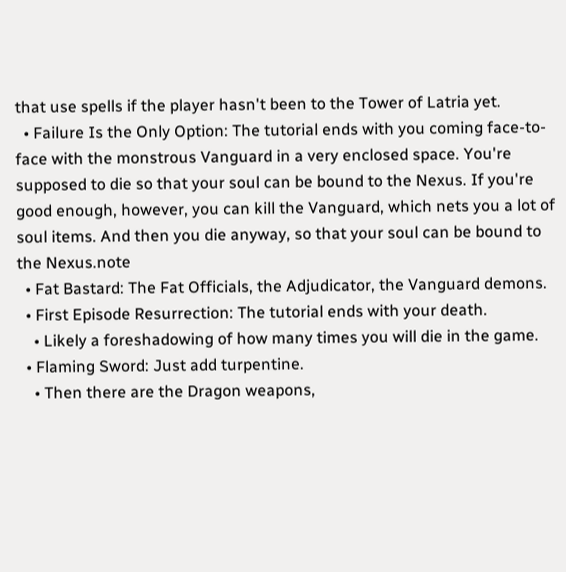that use spells if the player hasn't been to the Tower of Latria yet.
  • Failure Is the Only Option: The tutorial ends with you coming face-to-face with the monstrous Vanguard in a very enclosed space. You're supposed to die so that your soul can be bound to the Nexus. If you're good enough, however, you can kill the Vanguard, which nets you a lot of soul items. And then you die anyway, so that your soul can be bound to the Nexus.note
  • Fat Bastard: The Fat Officials, the Adjudicator, the Vanguard demons.
  • First Episode Resurrection: The tutorial ends with your death.
    • Likely a foreshadowing of how many times you will die in the game.
  • Flaming Sword: Just add turpentine.
    • Then there are the Dragon weapons,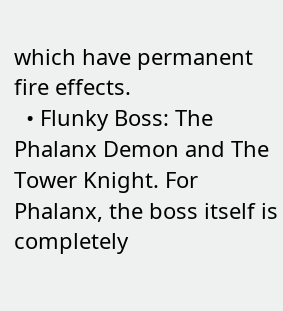which have permanent fire effects.
  • Flunky Boss: The Phalanx Demon and The Tower Knight. For Phalanx, the boss itself is completely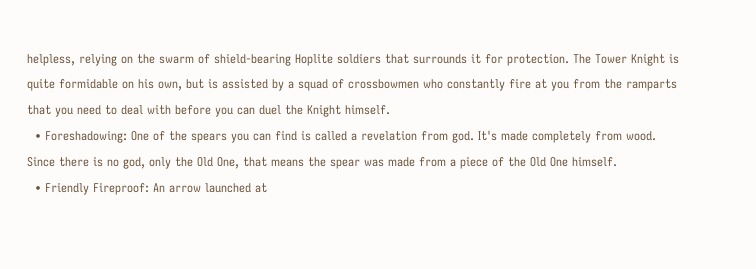helpless, relying on the swarm of shield-bearing Hoplite soldiers that surrounds it for protection. The Tower Knight is quite formidable on his own, but is assisted by a squad of crossbowmen who constantly fire at you from the ramparts that you need to deal with before you can duel the Knight himself.
  • Foreshadowing: One of the spears you can find is called a revelation from god. It's made completely from wood. Since there is no god, only the Old One, that means the spear was made from a piece of the Old One himself.
  • Friendly Fireproof: An arrow launched at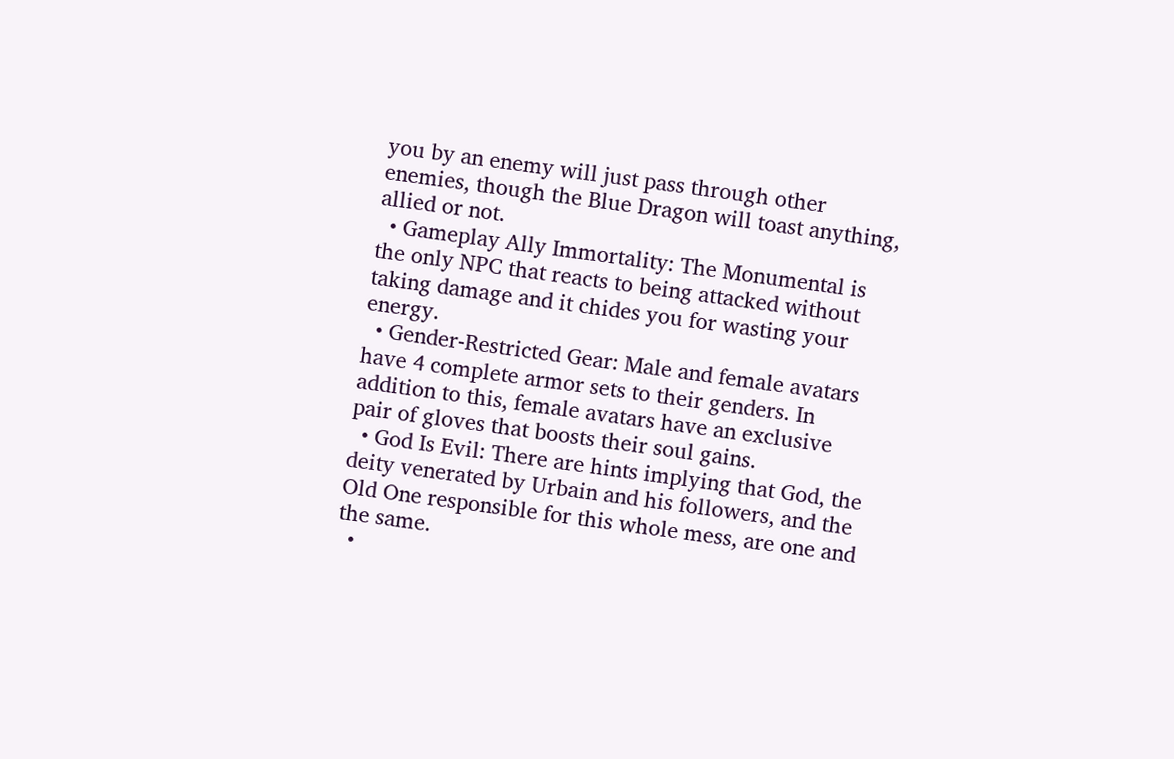you by an enemy will just pass through other enemies, though the Blue Dragon will toast anything, allied or not.
  • Gameplay Ally Immortality: The Monumental is the only NPC that reacts to being attacked without taking damage and it chides you for wasting your energy.
  • Gender-Restricted Gear: Male and female avatars have 4 complete armor sets to their genders. In addition to this, female avatars have an exclusive pair of gloves that boosts their soul gains.
  • God Is Evil: There are hints implying that God, the deity venerated by Urbain and his followers, and the Old One responsible for this whole mess, are one and the same.
  •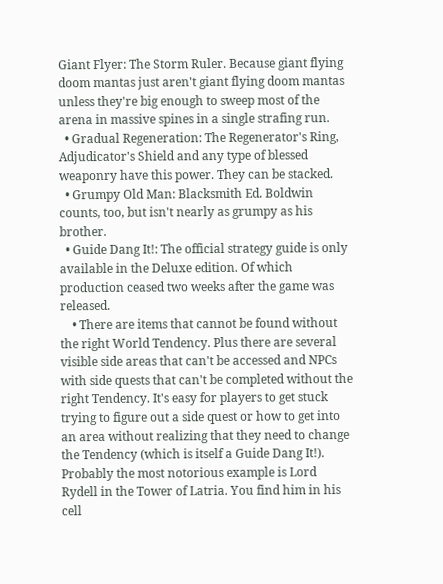Giant Flyer: The Storm Ruler. Because giant flying doom mantas just aren't giant flying doom mantas unless they're big enough to sweep most of the arena in massive spines in a single strafing run.
  • Gradual Regeneration: The Regenerator's Ring, Adjudicator's Shield and any type of blessed weaponry have this power. They can be stacked.
  • Grumpy Old Man: Blacksmith Ed. Boldwin counts, too, but isn't nearly as grumpy as his brother.
  • Guide Dang It!: The official strategy guide is only available in the Deluxe edition. Of which production ceased two weeks after the game was released.
    • There are items that cannot be found without the right World Tendency. Plus there are several visible side areas that can't be accessed and NPCs with side quests that can't be completed without the right Tendency. It's easy for players to get stuck trying to figure out a side quest or how to get into an area without realizing that they need to change the Tendency (which is itself a Guide Dang It!). Probably the most notorious example is Lord Rydell in the Tower of Latria. You find him in his cell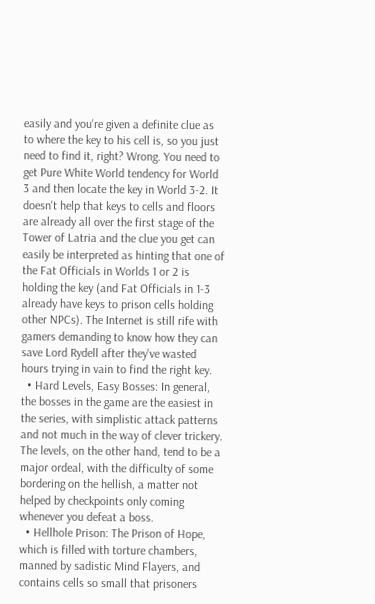easily and you're given a definite clue as to where the key to his cell is, so you just need to find it, right? Wrong. You need to get Pure White World tendency for World 3 and then locate the key in World 3-2. It doesn't help that keys to cells and floors are already all over the first stage of the Tower of Latria and the clue you get can easily be interpreted as hinting that one of the Fat Officials in Worlds 1 or 2 is holding the key (and Fat Officials in 1-3 already have keys to prison cells holding other NPCs). The Internet is still rife with gamers demanding to know how they can save Lord Rydell after they've wasted hours trying in vain to find the right key.
  • Hard Levels, Easy Bosses: In general, the bosses in the game are the easiest in the series, with simplistic attack patterns and not much in the way of clever trickery. The levels, on the other hand, tend to be a major ordeal, with the difficulty of some bordering on the hellish, a matter not helped by checkpoints only coming whenever you defeat a boss.
  • Hellhole Prison: The Prison of Hope, which is filled with torture chambers, manned by sadistic Mind Flayers, and contains cells so small that prisoners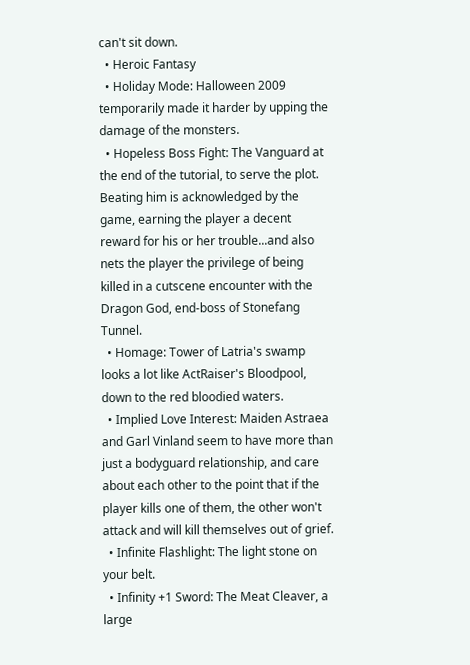can't sit down.
  • Heroic Fantasy
  • Holiday Mode: Halloween 2009 temporarily made it harder by upping the damage of the monsters.
  • Hopeless Boss Fight: The Vanguard at the end of the tutorial, to serve the plot. Beating him is acknowledged by the game, earning the player a decent reward for his or her trouble...and also nets the player the privilege of being killed in a cutscene encounter with the Dragon God, end-boss of Stonefang Tunnel.
  • Homage: Tower of Latria's swamp looks a lot like ActRaiser's Bloodpool, down to the red bloodied waters.
  • Implied Love Interest: Maiden Astraea and Garl Vinland seem to have more than just a bodyguard relationship, and care about each other to the point that if the player kills one of them, the other won't attack and will kill themselves out of grief.
  • Infinite Flashlight: The light stone on your belt.
  • Infinity +1 Sword: The Meat Cleaver, a large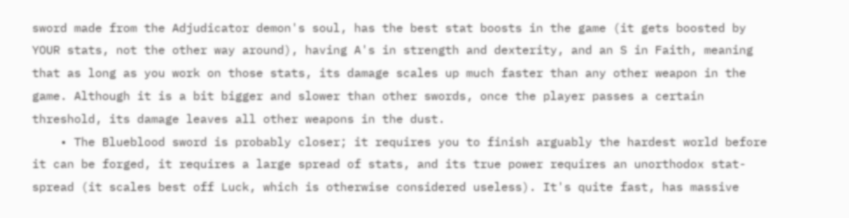sword made from the Adjudicator demon's soul, has the best stat boosts in the game (it gets boosted by YOUR stats, not the other way around), having A's in strength and dexterity, and an S in Faith, meaning that as long as you work on those stats, its damage scales up much faster than any other weapon in the game. Although it is a bit bigger and slower than other swords, once the player passes a certain threshold, its damage leaves all other weapons in the dust.
    • The Blueblood sword is probably closer; it requires you to finish arguably the hardest world before it can be forged, it requires a large spread of stats, and its true power requires an unorthodox stat-spread (it scales best off Luck, which is otherwise considered useless). It's quite fast, has massive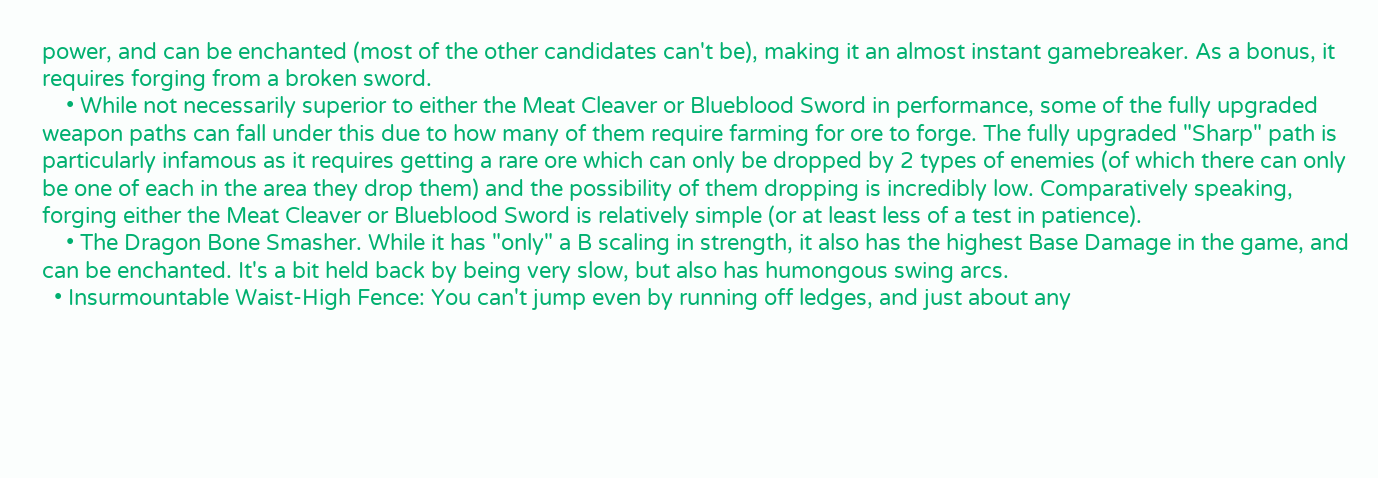power, and can be enchanted (most of the other candidates can't be), making it an almost instant gamebreaker. As a bonus, it requires forging from a broken sword.
    • While not necessarily superior to either the Meat Cleaver or Blueblood Sword in performance, some of the fully upgraded weapon paths can fall under this due to how many of them require farming for ore to forge. The fully upgraded "Sharp" path is particularly infamous as it requires getting a rare ore which can only be dropped by 2 types of enemies (of which there can only be one of each in the area they drop them) and the possibility of them dropping is incredibly low. Comparatively speaking, forging either the Meat Cleaver or Blueblood Sword is relatively simple (or at least less of a test in patience).
    • The Dragon Bone Smasher. While it has "only" a B scaling in strength, it also has the highest Base Damage in the game, and can be enchanted. It's a bit held back by being very slow, but also has humongous swing arcs.
  • Insurmountable Waist-High Fence: You can't jump even by running off ledges, and just about any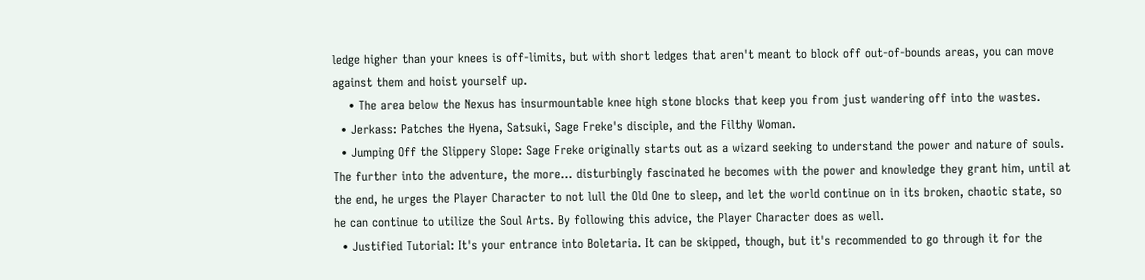ledge higher than your knees is off-limits, but with short ledges that aren't meant to block off out-of-bounds areas, you can move against them and hoist yourself up.
    • The area below the Nexus has insurmountable knee high stone blocks that keep you from just wandering off into the wastes.
  • Jerkass: Patches the Hyena, Satsuki, Sage Freke's disciple, and the Filthy Woman.
  • Jumping Off the Slippery Slope: Sage Freke originally starts out as a wizard seeking to understand the power and nature of souls. The further into the adventure, the more... disturbingly fascinated he becomes with the power and knowledge they grant him, until at the end, he urges the Player Character to not lull the Old One to sleep, and let the world continue on in its broken, chaotic state, so he can continue to utilize the Soul Arts. By following this advice, the Player Character does as well.
  • Justified Tutorial: It's your entrance into Boletaria. It can be skipped, though, but it's recommended to go through it for the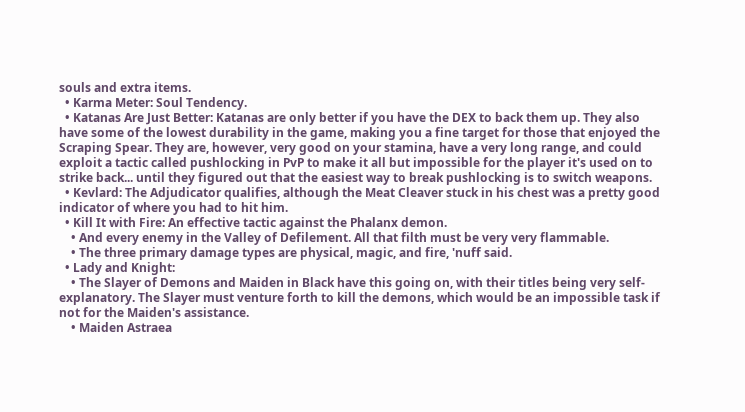souls and extra items.
  • Karma Meter: Soul Tendency.
  • Katanas Are Just Better: Katanas are only better if you have the DEX to back them up. They also have some of the lowest durability in the game, making you a fine target for those that enjoyed the Scraping Spear. They are, however, very good on your stamina, have a very long range, and could exploit a tactic called pushlocking in PvP to make it all but impossible for the player it's used on to strike back... until they figured out that the easiest way to break pushlocking is to switch weapons.
  • Kevlard: The Adjudicator qualifies, although the Meat Cleaver stuck in his chest was a pretty good indicator of where you had to hit him.
  • Kill It with Fire: An effective tactic against the Phalanx demon.
    • And every enemy in the Valley of Defilement. All that filth must be very very flammable.
    • The three primary damage types are physical, magic, and fire, 'nuff said.
  • Lady and Knight:
    • The Slayer of Demons and Maiden in Black have this going on, with their titles being very self-explanatory. The Slayer must venture forth to kill the demons, which would be an impossible task if not for the Maiden's assistance.
    • Maiden Astraea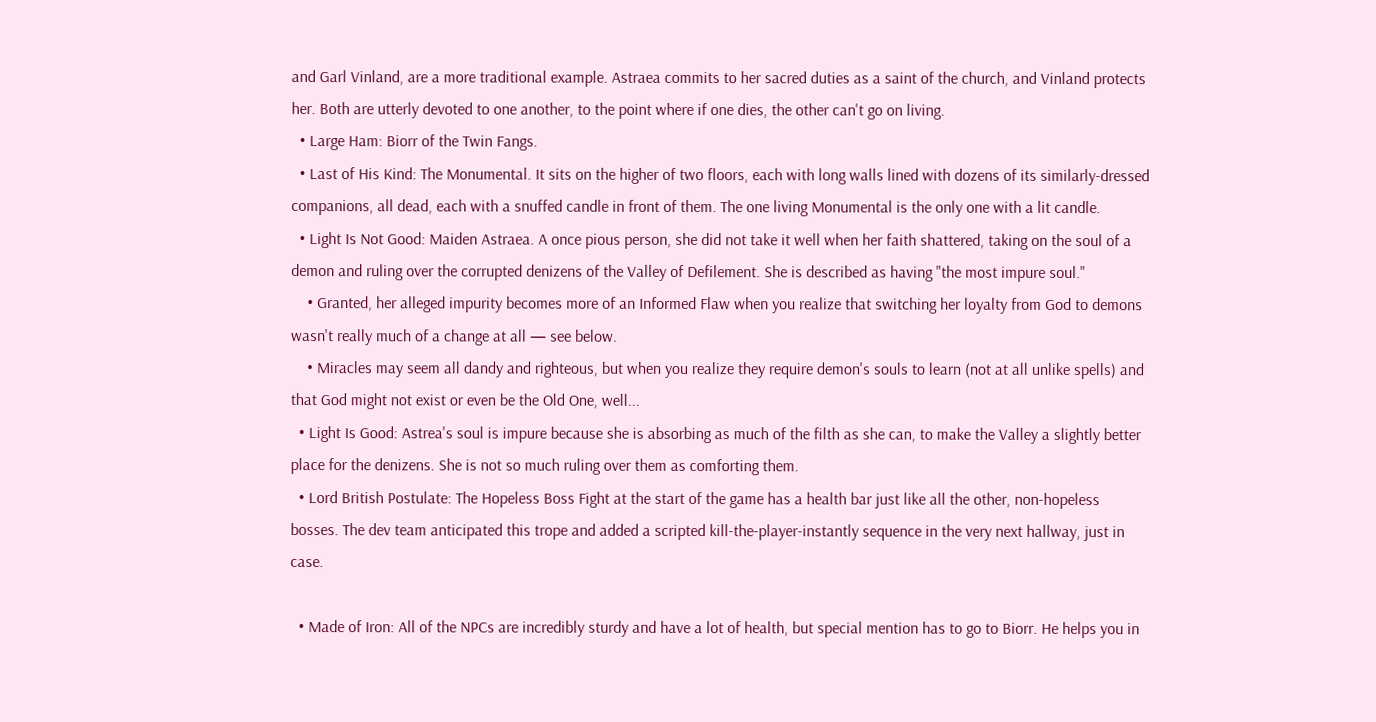and Garl Vinland, are a more traditional example. Astraea commits to her sacred duties as a saint of the church, and Vinland protects her. Both are utterly devoted to one another, to the point where if one dies, the other can't go on living.
  • Large Ham: Biorr of the Twin Fangs.
  • Last of His Kind: The Monumental. It sits on the higher of two floors, each with long walls lined with dozens of its similarly-dressed companions, all dead, each with a snuffed candle in front of them. The one living Monumental is the only one with a lit candle.
  • Light Is Not Good: Maiden Astraea. A once pious person, she did not take it well when her faith shattered, taking on the soul of a demon and ruling over the corrupted denizens of the Valley of Defilement. She is described as having "the most impure soul."
    • Granted, her alleged impurity becomes more of an Informed Flaw when you realize that switching her loyalty from God to demons wasn't really much of a change at all — see below.
    • Miracles may seem all dandy and righteous, but when you realize they require demon's souls to learn (not at all unlike spells) and that God might not exist or even be the Old One, well...
  • Light Is Good: Astrea's soul is impure because she is absorbing as much of the filth as she can, to make the Valley a slightly better place for the denizens. She is not so much ruling over them as comforting them.
  • Lord British Postulate: The Hopeless Boss Fight at the start of the game has a health bar just like all the other, non-hopeless bosses. The dev team anticipated this trope and added a scripted kill-the-player-instantly sequence in the very next hallway, just in case.

  • Made of Iron: All of the NPCs are incredibly sturdy and have a lot of health, but special mention has to go to Biorr. He helps you in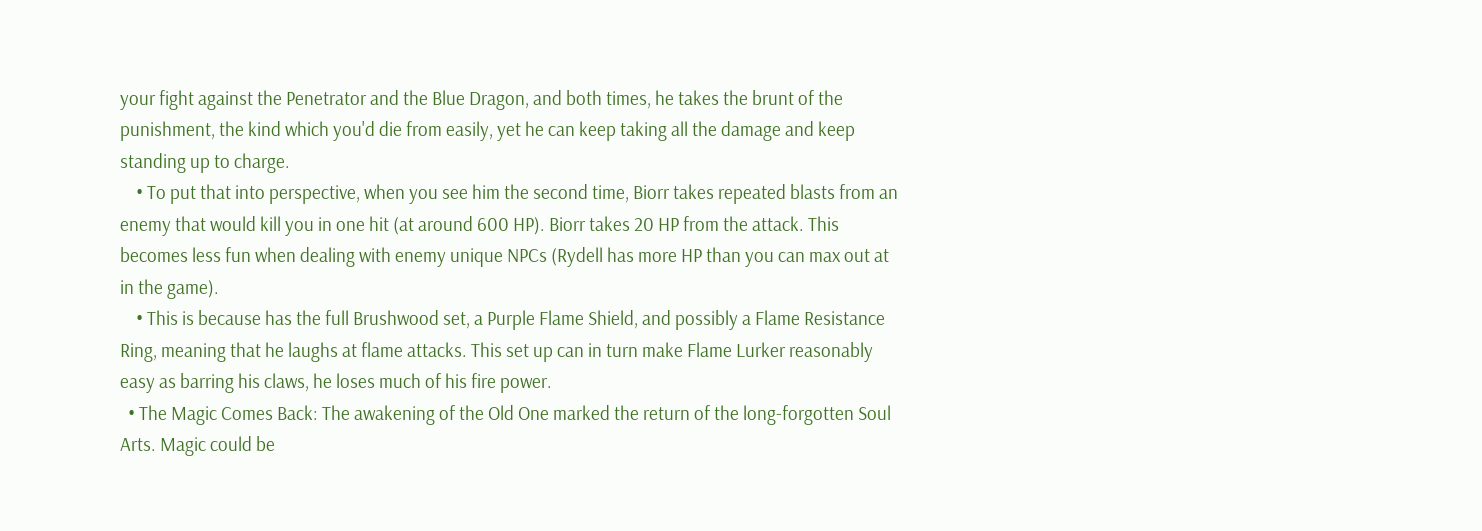your fight against the Penetrator and the Blue Dragon, and both times, he takes the brunt of the punishment, the kind which you'd die from easily, yet he can keep taking all the damage and keep standing up to charge.
    • To put that into perspective, when you see him the second time, Biorr takes repeated blasts from an enemy that would kill you in one hit (at around 600 HP). Biorr takes 20 HP from the attack. This becomes less fun when dealing with enemy unique NPCs (Rydell has more HP than you can max out at in the game).
    • This is because has the full Brushwood set, a Purple Flame Shield, and possibly a Flame Resistance Ring, meaning that he laughs at flame attacks. This set up can in turn make Flame Lurker reasonably easy as barring his claws, he loses much of his fire power.
  • The Magic Comes Back: The awakening of the Old One marked the return of the long-forgotten Soul Arts. Magic could be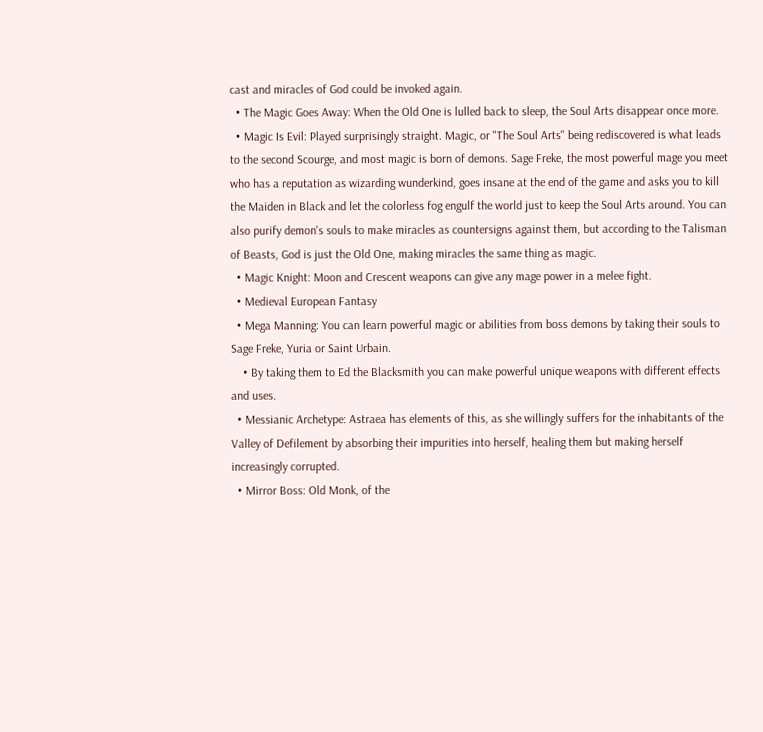cast and miracles of God could be invoked again.
  • The Magic Goes Away: When the Old One is lulled back to sleep, the Soul Arts disappear once more.
  • Magic Is Evil: Played surprisingly straight. Magic, or "The Soul Arts" being rediscovered is what leads to the second Scourge, and most magic is born of demons. Sage Freke, the most powerful mage you meet who has a reputation as wizarding wunderkind, goes insane at the end of the game and asks you to kill the Maiden in Black and let the colorless fog engulf the world just to keep the Soul Arts around. You can also purify demon's souls to make miracles as countersigns against them, but according to the Talisman of Beasts, God is just the Old One, making miracles the same thing as magic.
  • Magic Knight: Moon and Crescent weapons can give any mage power in a melee fight.
  • Medieval European Fantasy
  • Mega Manning: You can learn powerful magic or abilities from boss demons by taking their souls to Sage Freke, Yuria or Saint Urbain.
    • By taking them to Ed the Blacksmith you can make powerful unique weapons with different effects and uses.
  • Messianic Archetype: Astraea has elements of this, as she willingly suffers for the inhabitants of the Valley of Defilement by absorbing their impurities into herself, healing them but making herself increasingly corrupted.
  • Mirror Boss: Old Monk, of the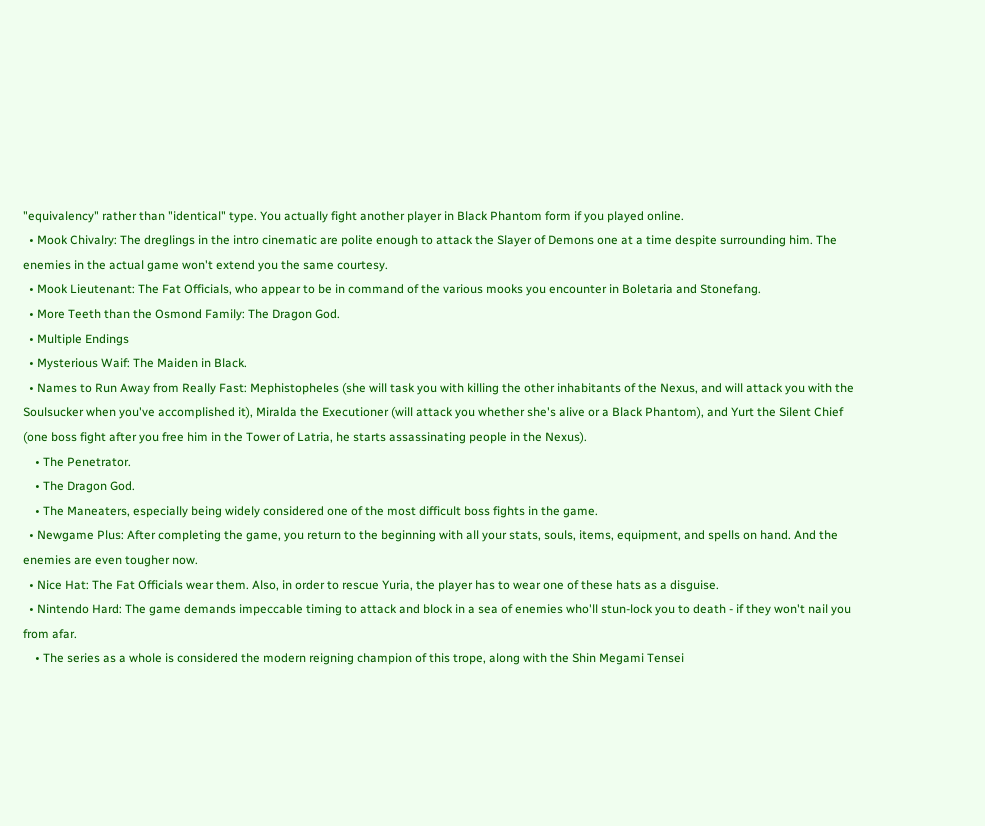"equivalency" rather than "identical" type. You actually fight another player in Black Phantom form if you played online.
  • Mook Chivalry: The dreglings in the intro cinematic are polite enough to attack the Slayer of Demons one at a time despite surrounding him. The enemies in the actual game won't extend you the same courtesy.
  • Mook Lieutenant: The Fat Officials, who appear to be in command of the various mooks you encounter in Boletaria and Stonefang.
  • More Teeth than the Osmond Family: The Dragon God.
  • Multiple Endings
  • Mysterious Waif: The Maiden in Black.
  • Names to Run Away from Really Fast: Mephistopheles (she will task you with killing the other inhabitants of the Nexus, and will attack you with the Soulsucker when you've accomplished it), Miralda the Executioner (will attack you whether she's alive or a Black Phantom), and Yurt the Silent Chief (one boss fight after you free him in the Tower of Latria, he starts assassinating people in the Nexus).
    • The Penetrator.
    • The Dragon God.
    • The Maneaters, especially being widely considered one of the most difficult boss fights in the game.
  • Newgame Plus: After completing the game, you return to the beginning with all your stats, souls, items, equipment, and spells on hand. And the enemies are even tougher now.
  • Nice Hat: The Fat Officials wear them. Also, in order to rescue Yuria, the player has to wear one of these hats as a disguise.
  • Nintendo Hard: The game demands impeccable timing to attack and block in a sea of enemies who'll stun-lock you to death - if they won't nail you from afar.
    • The series as a whole is considered the modern reigning champion of this trope, along with the Shin Megami Tensei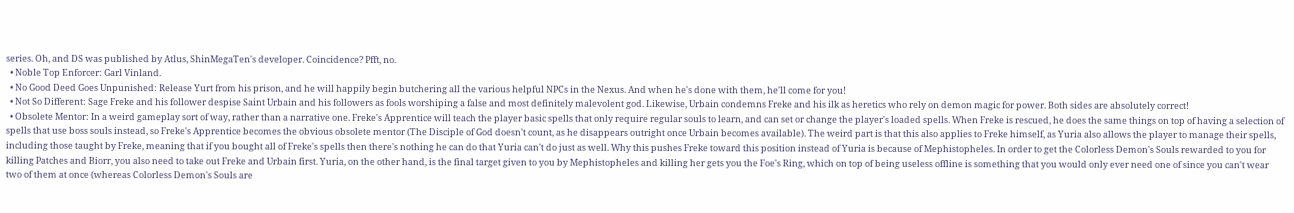series. Oh, and DS was published by Atlus, ShinMegaTen's developer. Coincidence? Pfft, no.
  • Noble Top Enforcer: Garl Vinland.
  • No Good Deed Goes Unpunished: Release Yurt from his prison, and he will happily begin butchering all the various helpful NPCs in the Nexus. And when he's done with them, he'll come for you!
  • Not So Different: Sage Freke and his follower despise Saint Urbain and his followers as fools worshiping a false and most definitely malevolent god. Likewise, Urbain condemns Freke and his ilk as heretics who rely on demon magic for power. Both sides are absolutely correct!
  • Obsolete Mentor: In a weird gameplay sort of way, rather than a narrative one. Freke's Apprentice will teach the player basic spells that only require regular souls to learn, and can set or change the player's loaded spells. When Freke is rescued, he does the same things on top of having a selection of spells that use boss souls instead, so Freke's Apprentice becomes the obvious obsolete mentor (The Disciple of God doesn't count, as he disappears outright once Urbain becomes available). The weird part is that this also applies to Freke himself, as Yuria also allows the player to manage their spells, including those taught by Freke, meaning that if you bought all of Freke's spells then there's nothing he can do that Yuria can't do just as well. Why this pushes Freke toward this position instead of Yuria is because of Mephistopheles. In order to get the Colorless Demon's Souls rewarded to you for killing Patches and Biorr, you also need to take out Freke and Urbain first. Yuria, on the other hand, is the final target given to you by Mephistopheles and killing her gets you the Foe's Ring, which on top of being useless offline is something that you would only ever need one of since you can't wear two of them at once (whereas Colorless Demon's Souls are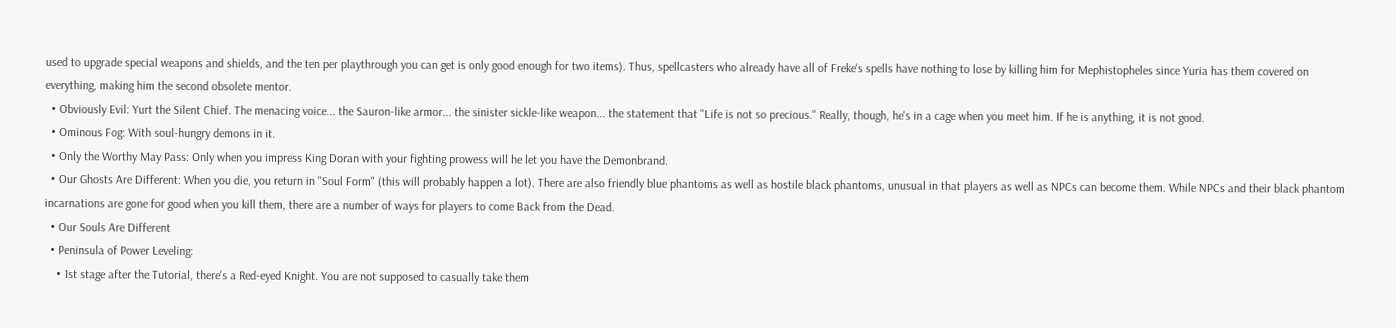used to upgrade special weapons and shields, and the ten per playthrough you can get is only good enough for two items). Thus, spellcasters who already have all of Freke's spells have nothing to lose by killing him for Mephistopheles since Yuria has them covered on everything, making him the second obsolete mentor.
  • Obviously Evil: Yurt the Silent Chief. The menacing voice... the Sauron-like armor... the sinister sickle-like weapon... the statement that "Life is not so precious." Really, though, he's in a cage when you meet him. If he is anything, it is not good.
  • Ominous Fog: With soul-hungry demons in it.
  • Only the Worthy May Pass: Only when you impress King Doran with your fighting prowess will he let you have the Demonbrand.
  • Our Ghosts Are Different: When you die, you return in "Soul Form" (this will probably happen a lot). There are also friendly blue phantoms as well as hostile black phantoms, unusual in that players as well as NPCs can become them. While NPCs and their black phantom incarnations are gone for good when you kill them, there are a number of ways for players to come Back from the Dead.
  • Our Souls Are Different
  • Peninsula of Power Leveling:
    • 1st stage after the Tutorial, there's a Red-eyed Knight. You are not supposed to casually take them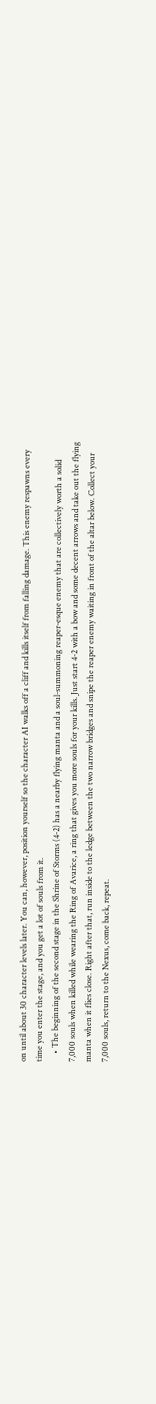on until about 30 character levels later. You can, however, position yourself so the character AI walks off a cliff and kills itself from falling damage. This enemy respawns every time you enter the stage, and you get a lot of souls from it.
    • The beginning of the second stage in the Shrine of Storms (4-2) has a nearby flying manta and a soul-summoning reaper-esque enemy that are collectively worth a solid 7,000 souls when killed while wearing the Ring of Avarice, a ring that gives you more souls for your kills. Just start 4-2 with a bow and some decent arrows and take out the flying manta when it flies close. Right after that, run inside to the ledge between the two narrow bridges and snipe the reaper enemy waiting in front of the altar below. Collect your 7,000 souls, return to the Nexus, come back, repeat.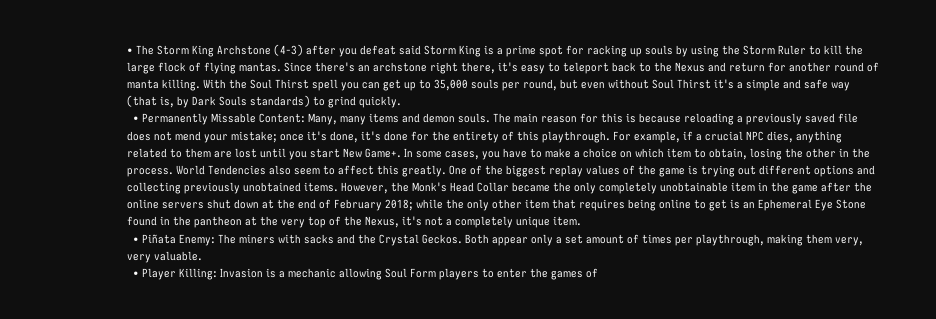• The Storm King Archstone (4-3) after you defeat said Storm King is a prime spot for racking up souls by using the Storm Ruler to kill the large flock of flying mantas. Since there's an archstone right there, it's easy to teleport back to the Nexus and return for another round of manta killing. With the Soul Thirst spell you can get up to 35,000 souls per round, but even without Soul Thirst it's a simple and safe way (that is, by Dark Souls standards) to grind quickly.
  • Permanently Missable Content: Many, many items and demon souls. The main reason for this is because reloading a previously saved file does not mend your mistake; once it's done, it's done for the entirety of this playthrough. For example, if a crucial NPC dies, anything related to them are lost until you start New Game+. In some cases, you have to make a choice on which item to obtain, losing the other in the process. World Tendencies also seem to affect this greatly. One of the biggest replay values of the game is trying out different options and collecting previously unobtained items. However, the Monk's Head Collar became the only completely unobtainable item in the game after the online servers shut down at the end of February 2018; while the only other item that requires being online to get is an Ephemeral Eye Stone found in the pantheon at the very top of the Nexus, it's not a completely unique item.
  • Piñata Enemy: The miners with sacks and the Crystal Geckos. Both appear only a set amount of times per playthrough, making them very, very valuable.
  • Player Killing: Invasion is a mechanic allowing Soul Form players to enter the games of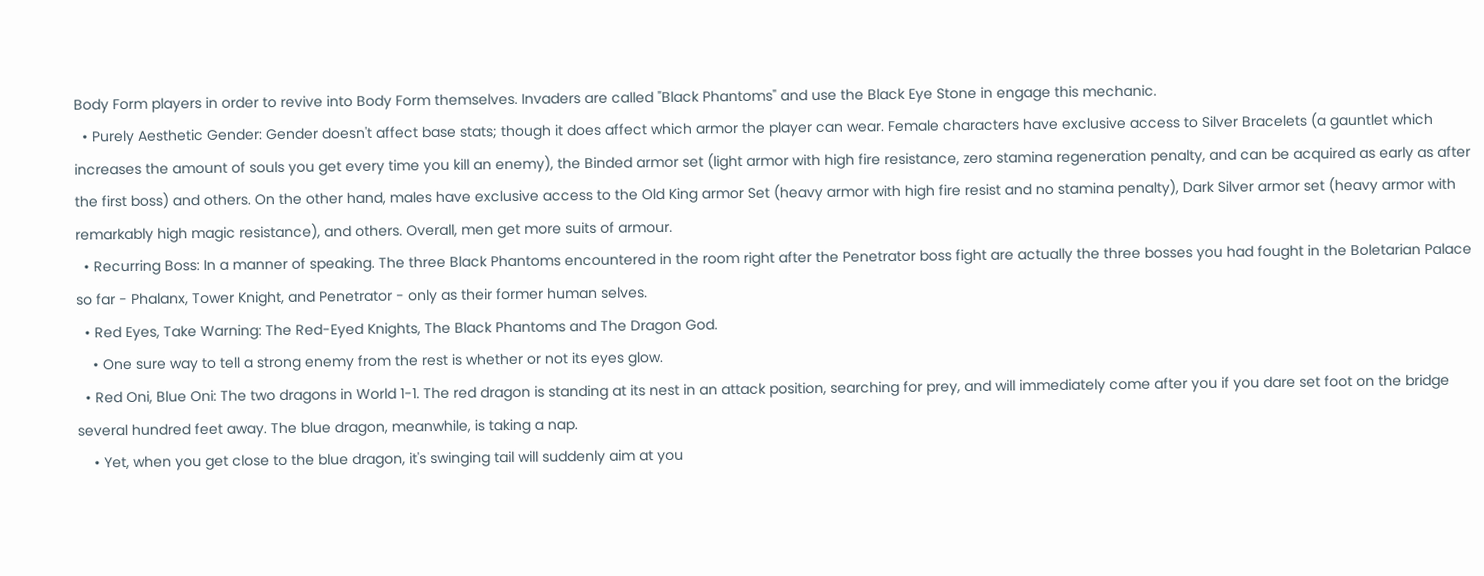Body Form players in order to revive into Body Form themselves. Invaders are called "Black Phantoms" and use the Black Eye Stone in engage this mechanic.
  • Purely Aesthetic Gender: Gender doesn't affect base stats; though it does affect which armor the player can wear. Female characters have exclusive access to Silver Bracelets (a gauntlet which increases the amount of souls you get every time you kill an enemy), the Binded armor set (light armor with high fire resistance, zero stamina regeneration penalty, and can be acquired as early as after the first boss) and others. On the other hand, males have exclusive access to the Old King armor Set (heavy armor with high fire resist and no stamina penalty), Dark Silver armor set (heavy armor with remarkably high magic resistance), and others. Overall, men get more suits of armour.
  • Recurring Boss: In a manner of speaking. The three Black Phantoms encountered in the room right after the Penetrator boss fight are actually the three bosses you had fought in the Boletarian Palace so far - Phalanx, Tower Knight, and Penetrator - only as their former human selves.
  • Red Eyes, Take Warning: The Red-Eyed Knights, The Black Phantoms and The Dragon God.
    • One sure way to tell a strong enemy from the rest is whether or not its eyes glow.
  • Red Oni, Blue Oni: The two dragons in World 1-1. The red dragon is standing at its nest in an attack position, searching for prey, and will immediately come after you if you dare set foot on the bridge several hundred feet away. The blue dragon, meanwhile, is taking a nap.
    • Yet, when you get close to the blue dragon, it's swinging tail will suddenly aim at you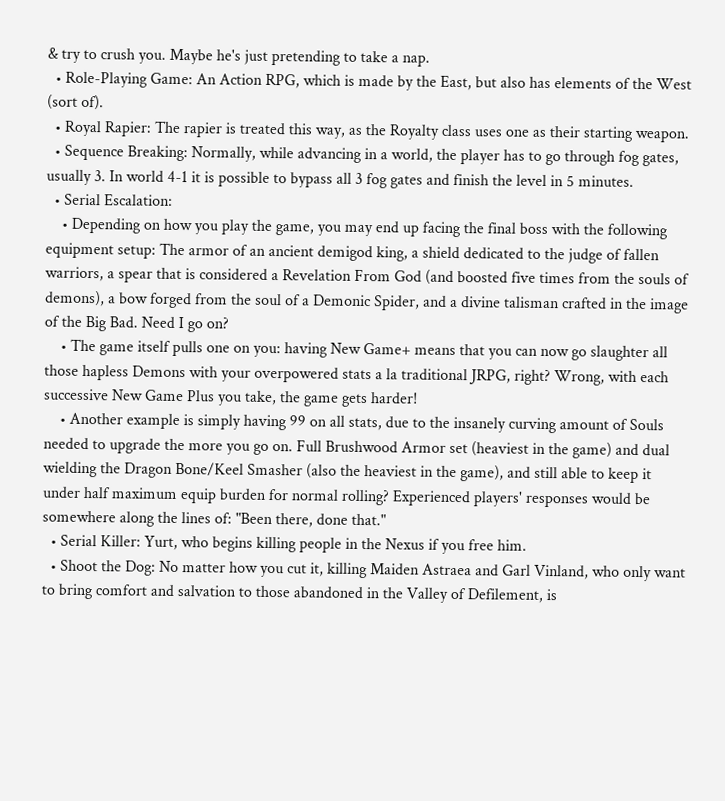& try to crush you. Maybe he's just pretending to take a nap.
  • Role-Playing Game: An Action RPG, which is made by the East, but also has elements of the West (sort of).
  • Royal Rapier: The rapier is treated this way, as the Royalty class uses one as their starting weapon.
  • Sequence Breaking: Normally, while advancing in a world, the player has to go through fog gates, usually 3. In world 4-1 it is possible to bypass all 3 fog gates and finish the level in 5 minutes.
  • Serial Escalation:
    • Depending on how you play the game, you may end up facing the final boss with the following equipment setup: The armor of an ancient demigod king, a shield dedicated to the judge of fallen warriors, a spear that is considered a Revelation From God (and boosted five times from the souls of demons), a bow forged from the soul of a Demonic Spider, and a divine talisman crafted in the image of the Big Bad. Need I go on?
    • The game itself pulls one on you: having New Game+ means that you can now go slaughter all those hapless Demons with your overpowered stats a la traditional JRPG, right? Wrong, with each successive New Game Plus you take, the game gets harder!
    • Another example is simply having 99 on all stats, due to the insanely curving amount of Souls needed to upgrade the more you go on. Full Brushwood Armor set (heaviest in the game) and dual wielding the Dragon Bone/Keel Smasher (also the heaviest in the game), and still able to keep it under half maximum equip burden for normal rolling? Experienced players' responses would be somewhere along the lines of: "Been there, done that."
  • Serial Killer: Yurt, who begins killing people in the Nexus if you free him.
  • Shoot the Dog: No matter how you cut it, killing Maiden Astraea and Garl Vinland, who only want to bring comfort and salvation to those abandoned in the Valley of Defilement, is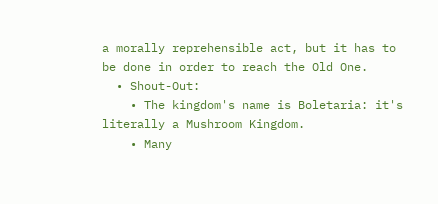a morally reprehensible act, but it has to be done in order to reach the Old One.
  • Shout-Out:
    • The kingdom's name is Boletaria: it's literally a Mushroom Kingdom.
    • Many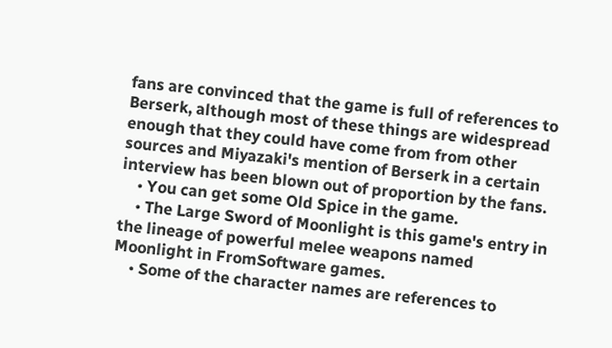fans are convinced that the game is full of references to Berserk, although most of these things are widespread enough that they could have come from from other sources and Miyazaki's mention of Berserk in a certain interview has been blown out of proportion by the fans.
    • You can get some Old Spice in the game.
    • The Large Sword of Moonlight is this game's entry in the lineage of powerful melee weapons named Moonlight in FromSoftware games.
    • Some of the character names are references to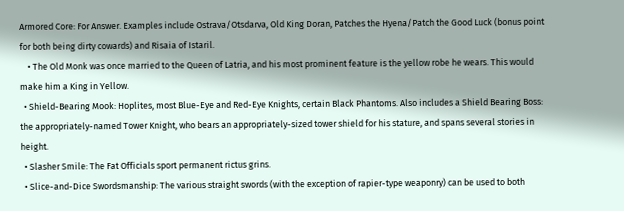Armored Core: For Answer. Examples include Ostrava/Otsdarva, Old King Doran, Patches the Hyena/Patch the Good Luck (bonus point for both being dirty cowards) and Risaia of Istaril.
    • The Old Monk was once married to the Queen of Latria, and his most prominent feature is the yellow robe he wears. This would make him a King in Yellow.
  • Shield-Bearing Mook: Hoplites, most Blue-Eye and Red-Eye Knights, certain Black Phantoms. Also includes a Shield Bearing Boss: the appropriately-named Tower Knight, who bears an appropriately-sized tower shield for his stature, and spans several stories in height.
  • Slasher Smile: The Fat Officials sport permanent rictus grins.
  • Slice-and-Dice Swordsmanship: The various straight swords (with the exception of rapier-type weaponry) can be used to both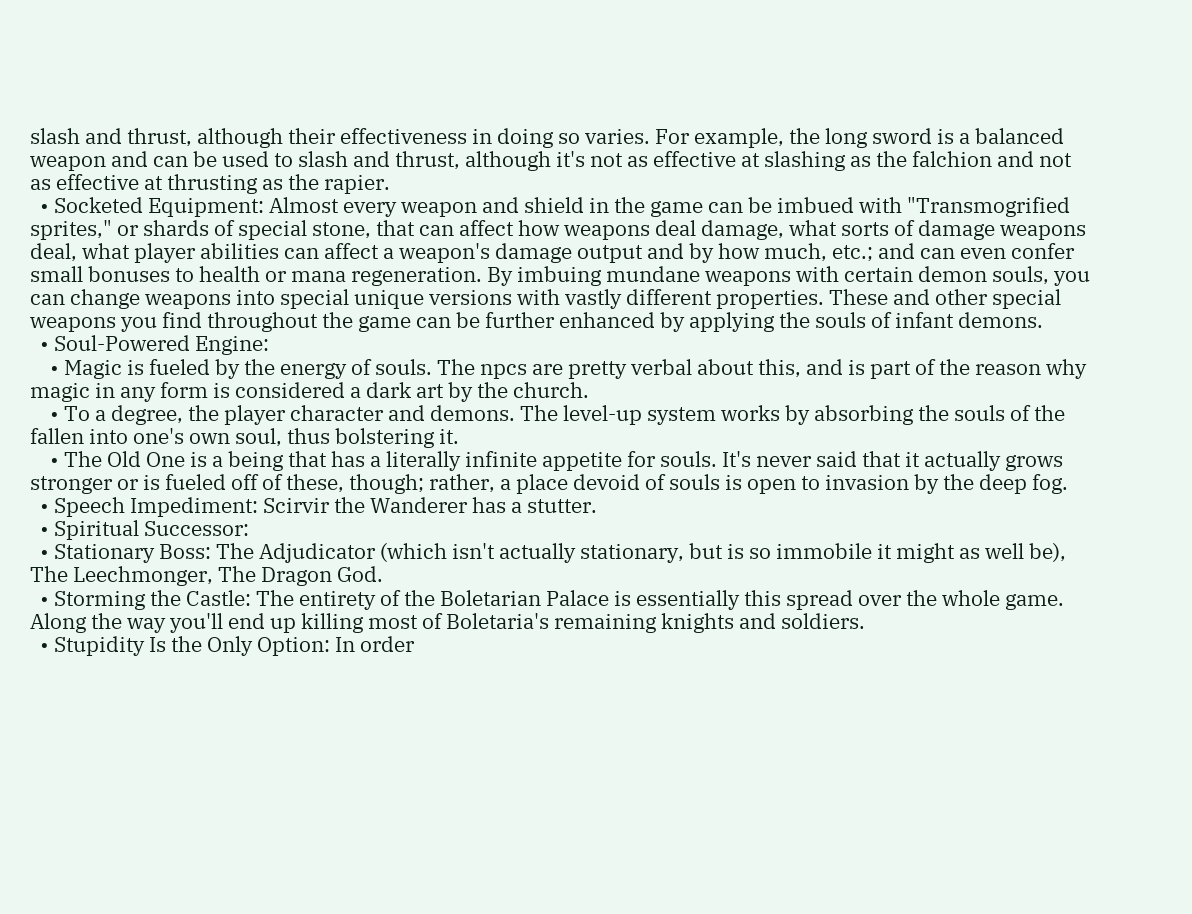slash and thrust, although their effectiveness in doing so varies. For example, the long sword is a balanced weapon and can be used to slash and thrust, although it's not as effective at slashing as the falchion and not as effective at thrusting as the rapier.
  • Socketed Equipment: Almost every weapon and shield in the game can be imbued with "Transmogrified sprites," or shards of special stone, that can affect how weapons deal damage, what sorts of damage weapons deal, what player abilities can affect a weapon's damage output and by how much, etc.; and can even confer small bonuses to health or mana regeneration. By imbuing mundane weapons with certain demon souls, you can change weapons into special unique versions with vastly different properties. These and other special weapons you find throughout the game can be further enhanced by applying the souls of infant demons.
  • Soul-Powered Engine:
    • Magic is fueled by the energy of souls. The npcs are pretty verbal about this, and is part of the reason why magic in any form is considered a dark art by the church.
    • To a degree, the player character and demons. The level-up system works by absorbing the souls of the fallen into one's own soul, thus bolstering it.
    • The Old One is a being that has a literally infinite appetite for souls. It's never said that it actually grows stronger or is fueled off of these, though; rather, a place devoid of souls is open to invasion by the deep fog.
  • Speech Impediment: Scirvir the Wanderer has a stutter.
  • Spiritual Successor:
  • Stationary Boss: The Adjudicator (which isn't actually stationary, but is so immobile it might as well be), The Leechmonger, The Dragon God.
  • Storming the Castle: The entirety of the Boletarian Palace is essentially this spread over the whole game. Along the way you'll end up killing most of Boletaria's remaining knights and soldiers.
  • Stupidity Is the Only Option: In order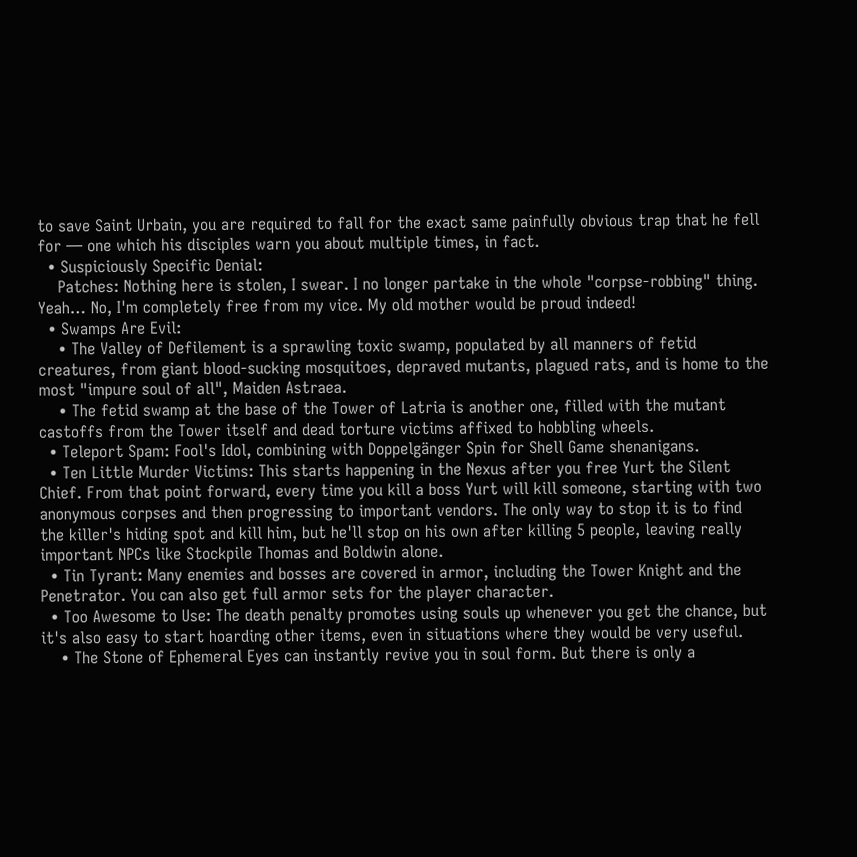to save Saint Urbain, you are required to fall for the exact same painfully obvious trap that he fell for — one which his disciples warn you about multiple times, in fact.
  • Suspiciously Specific Denial:
    Patches: Nothing here is stolen, I swear. I no longer partake in the whole "corpse-robbing" thing. Yeah… No, I'm completely free from my vice. My old mother would be proud indeed!
  • Swamps Are Evil:
    • The Valley of Defilement is a sprawling toxic swamp, populated by all manners of fetid creatures, from giant blood-sucking mosquitoes, depraved mutants, plagued rats, and is home to the most "impure soul of all", Maiden Astraea.
    • The fetid swamp at the base of the Tower of Latria is another one, filled with the mutant castoffs from the Tower itself and dead torture victims affixed to hobbling wheels.
  • Teleport Spam: Fool's Idol, combining with Doppelgänger Spin for Shell Game shenanigans.
  • Ten Little Murder Victims: This starts happening in the Nexus after you free Yurt the Silent Chief. From that point forward, every time you kill a boss Yurt will kill someone, starting with two anonymous corpses and then progressing to important vendors. The only way to stop it is to find the killer's hiding spot and kill him, but he'll stop on his own after killing 5 people, leaving really important NPCs like Stockpile Thomas and Boldwin alone.
  • Tin Tyrant: Many enemies and bosses are covered in armor, including the Tower Knight and the Penetrator. You can also get full armor sets for the player character.
  • Too Awesome to Use: The death penalty promotes using souls up whenever you get the chance, but it's also easy to start hoarding other items, even in situations where they would be very useful.
    • The Stone of Ephemeral Eyes can instantly revive you in soul form. But there is only a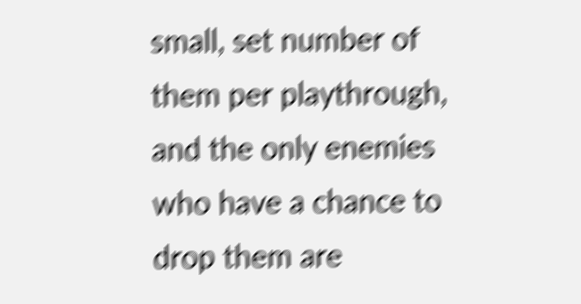small, set number of them per playthrough, and the only enemies who have a chance to drop them are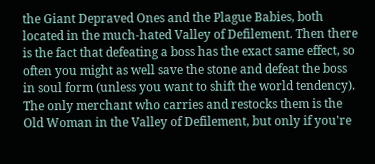the Giant Depraved Ones and the Plague Babies, both located in the much-hated Valley of Defilement. Then there is the fact that defeating a boss has the exact same effect, so often you might as well save the stone and defeat the boss in soul form (unless you want to shift the world tendency). The only merchant who carries and restocks them is the Old Woman in the Valley of Defilement, but only if you're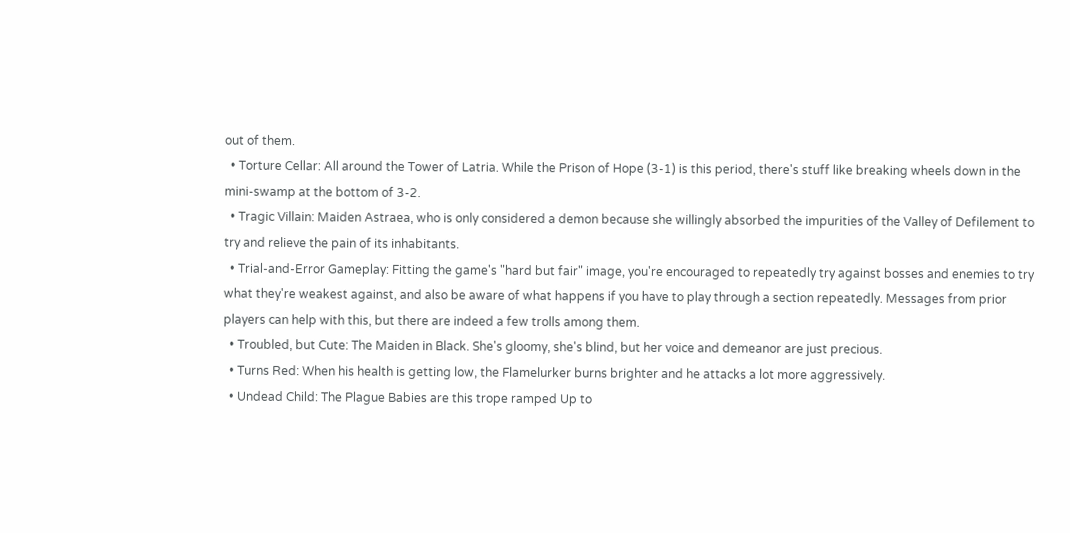out of them.
  • Torture Cellar: All around the Tower of Latria. While the Prison of Hope (3-1) is this period, there's stuff like breaking wheels down in the mini-swamp at the bottom of 3-2.
  • Tragic Villain: Maiden Astraea, who is only considered a demon because she willingly absorbed the impurities of the Valley of Defilement to try and relieve the pain of its inhabitants.
  • Trial-and-Error Gameplay: Fitting the game's "hard but fair" image, you're encouraged to repeatedly try against bosses and enemies to try what they're weakest against, and also be aware of what happens if you have to play through a section repeatedly. Messages from prior players can help with this, but there are indeed a few trolls among them.
  • Troubled, but Cute: The Maiden in Black. She's gloomy, she's blind, but her voice and demeanor are just precious.
  • Turns Red: When his health is getting low, the Flamelurker burns brighter and he attacks a lot more aggressively.
  • Undead Child: The Plague Babies are this trope ramped Up to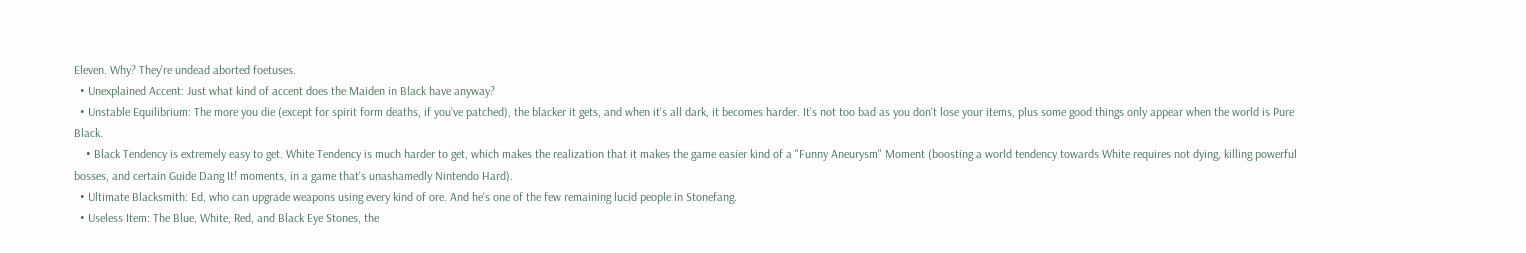Eleven. Why? They're undead aborted foetuses.
  • Unexplained Accent: Just what kind of accent does the Maiden in Black have anyway?
  • Unstable Equilibrium: The more you die (except for spirit form deaths, if you've patched), the blacker it gets, and when it's all dark, it becomes harder. It's not too bad as you don't lose your items, plus some good things only appear when the world is Pure Black.
    • Black Tendency is extremely easy to get. White Tendency is much harder to get, which makes the realization that it makes the game easier kind of a "Funny Aneurysm" Moment (boosting a world tendency towards White requires not dying, killing powerful bosses, and certain Guide Dang It! moments, in a game that's unashamedly Nintendo Hard).
  • Ultimate Blacksmith: Ed, who can upgrade weapons using every kind of ore. And he's one of the few remaining lucid people in Stonefang.
  • Useless Item: The Blue, White, Red, and Black Eye Stones, the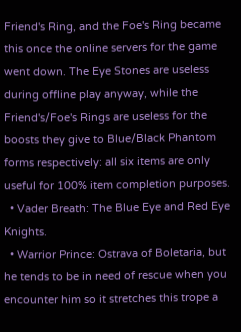Friend's Ring, and the Foe's Ring became this once the online servers for the game went down. The Eye Stones are useless during offline play anyway, while the Friend's/Foe's Rings are useless for the boosts they give to Blue/Black Phantom forms respectively: all six items are only useful for 100% item completion purposes.
  • Vader Breath: The Blue Eye and Red Eye Knights.
  • Warrior Prince: Ostrava of Boletaria, but he tends to be in need of rescue when you encounter him so it stretches this trope a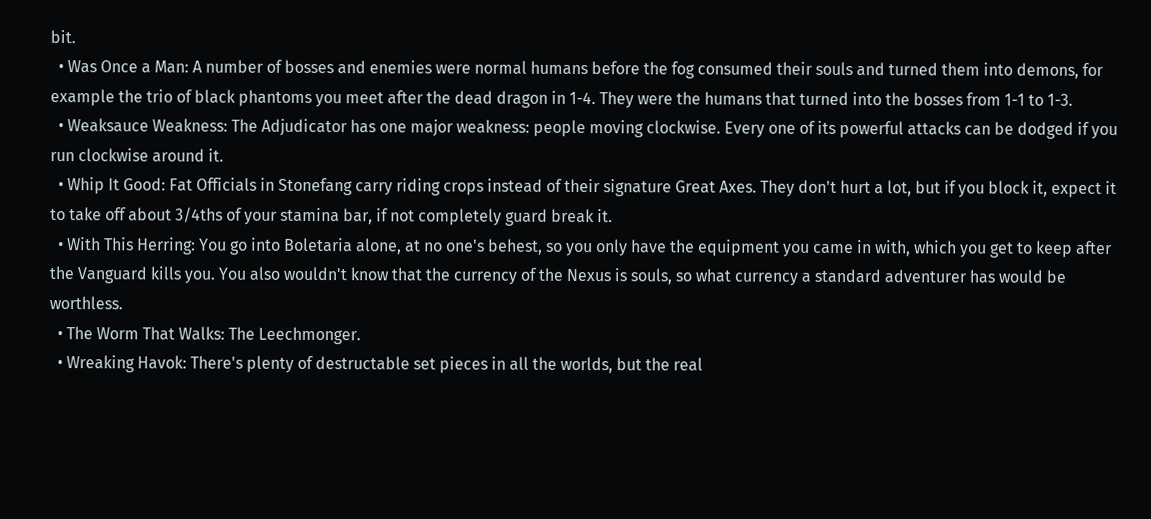bit.
  • Was Once a Man: A number of bosses and enemies were normal humans before the fog consumed their souls and turned them into demons, for example the trio of black phantoms you meet after the dead dragon in 1-4. They were the humans that turned into the bosses from 1-1 to 1-3.
  • Weaksauce Weakness: The Adjudicator has one major weakness: people moving clockwise. Every one of its powerful attacks can be dodged if you run clockwise around it.
  • Whip It Good: Fat Officials in Stonefang carry riding crops instead of their signature Great Axes. They don't hurt a lot, but if you block it, expect it to take off about 3/4ths of your stamina bar, if not completely guard break it.
  • With This Herring: You go into Boletaria alone, at no one's behest, so you only have the equipment you came in with, which you get to keep after the Vanguard kills you. You also wouldn't know that the currency of the Nexus is souls, so what currency a standard adventurer has would be worthless.
  • The Worm That Walks: The Leechmonger.
  • Wreaking Havok: There's plenty of destructable set pieces in all the worlds, but the real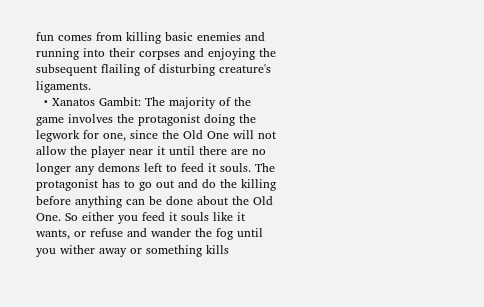fun comes from killing basic enemies and running into their corpses and enjoying the subsequent flailing of disturbing creature's ligaments.
  • Xanatos Gambit: The majority of the game involves the protagonist doing the legwork for one, since the Old One will not allow the player near it until there are no longer any demons left to feed it souls. The protagonist has to go out and do the killing before anything can be done about the Old One. So either you feed it souls like it wants, or refuse and wander the fog until you wither away or something kills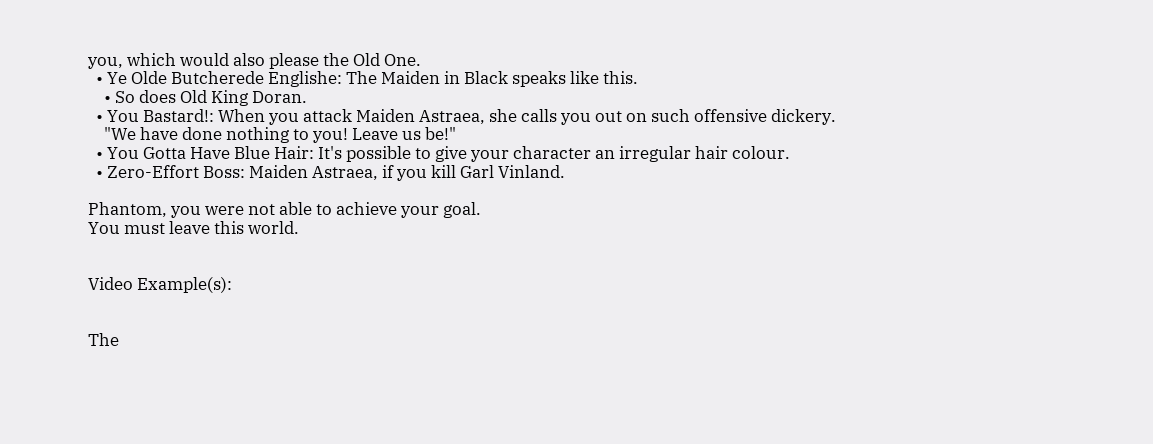you, which would also please the Old One.
  • Ye Olde Butcherede Englishe: The Maiden in Black speaks like this.
    • So does Old King Doran.
  • You Bastard!: When you attack Maiden Astraea, she calls you out on such offensive dickery.
    "We have done nothing to you! Leave us be!"
  • You Gotta Have Blue Hair: It's possible to give your character an irregular hair colour.
  • Zero-Effort Boss: Maiden Astraea, if you kill Garl Vinland.

Phantom, you were not able to achieve your goal.
You must leave this world.


Video Example(s):


The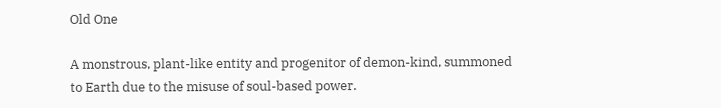Old One

A monstrous, plant-like entity and progenitor of demon-kind, summoned to Earth due to the misuse of soul-based power.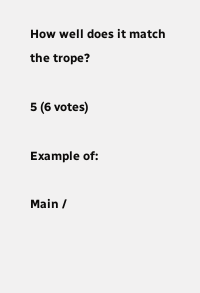How well does it match the trope?

5 (6 votes)

Example of:

Main /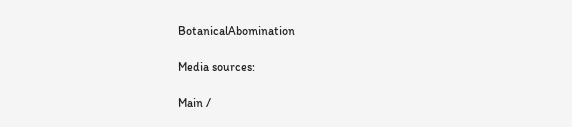BotanicalAbomination

Media sources:

Main /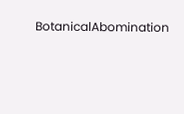BotanicalAbomination